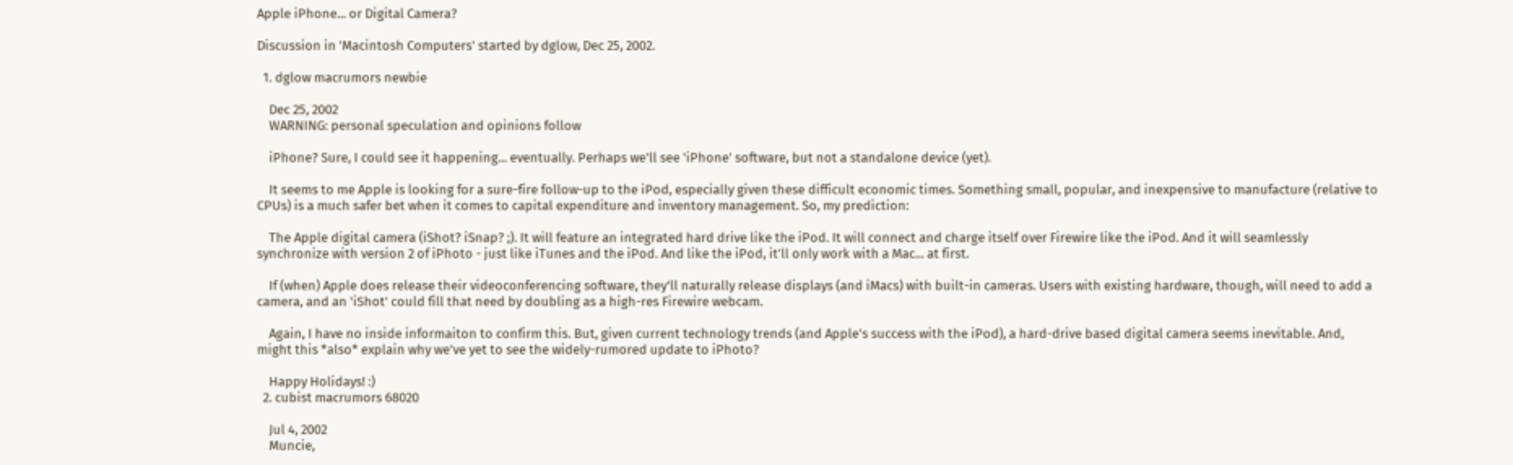Apple iPhone... or Digital Camera?

Discussion in 'Macintosh Computers' started by dglow, Dec 25, 2002.

  1. dglow macrumors newbie

    Dec 25, 2002
    WARNING: personal speculation and opinions follow

    iPhone? Sure, I could see it happening... eventually. Perhaps we'll see 'iPhone' software, but not a standalone device (yet).

    It seems to me Apple is looking for a sure-fire follow-up to the iPod, especially given these difficult economic times. Something small, popular, and inexpensive to manufacture (relative to CPUs) is a much safer bet when it comes to capital expenditure and inventory management. So, my prediction:

    The Apple digital camera (iShot? iSnap? ;). It will feature an integrated hard drive like the iPod. It will connect and charge itself over Firewire like the iPod. And it will seamlessly synchronize with version 2 of iPhoto - just like iTunes and the iPod. And like the iPod, it'll only work with a Mac... at first.

    If (when) Apple does release their videoconferencing software, they'll naturally release displays (and iMacs) with built-in cameras. Users with existing hardware, though, will need to add a camera, and an 'iShot' could fill that need by doubling as a high-res Firewire webcam.

    Again, I have no inside informaiton to confirm this. But, given current technology trends (and Apple's success with the iPod), a hard-drive based digital camera seems inevitable. And, might this *also* explain why we've yet to see the widely-rumored update to iPhoto?

    Happy Holidays! :)
  2. cubist macrumors 68020

    Jul 4, 2002
    Muncie,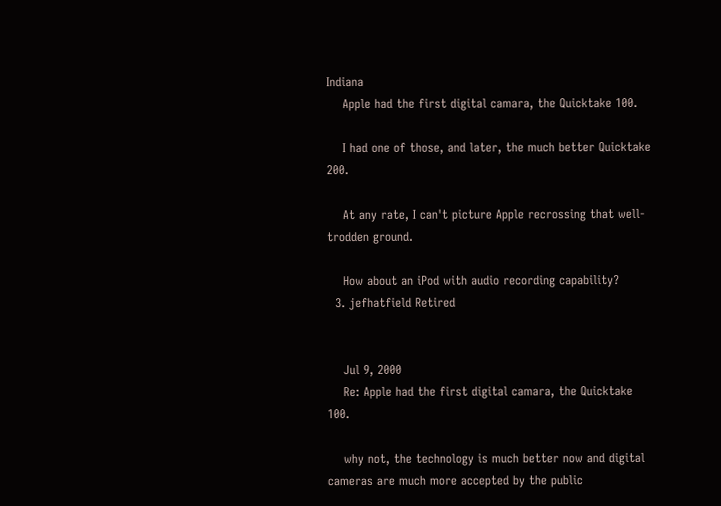Indiana
    Apple had the first digital camara, the Quicktake 100.

    I had one of those, and later, the much better Quicktake 200.

    At any rate, I can't picture Apple recrossing that well-trodden ground.

    How about an iPod with audio recording capability?
  3. jefhatfield Retired


    Jul 9, 2000
    Re: Apple had the first digital camara, the Quicktake 100.

    why not, the technology is much better now and digital cameras are much more accepted by the public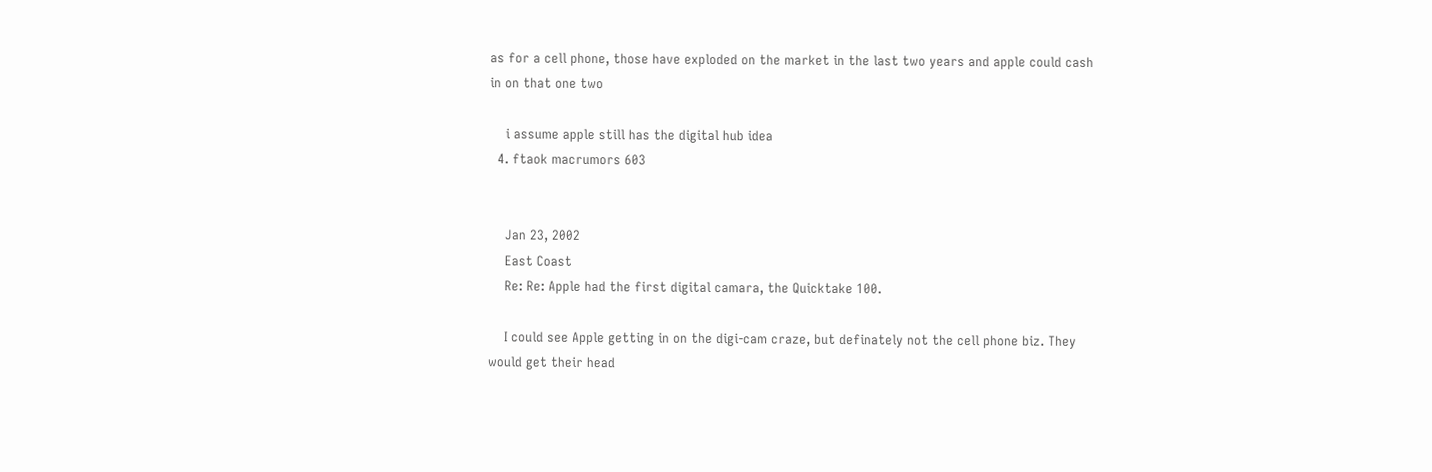as for a cell phone, those have exploded on the market in the last two years and apple could cash in on that one two

    i assume apple still has the digital hub idea
  4. ftaok macrumors 603


    Jan 23, 2002
    East Coast
    Re: Re: Apple had the first digital camara, the Quicktake 100.

    I could see Apple getting in on the digi-cam craze, but definately not the cell phone biz. They would get their head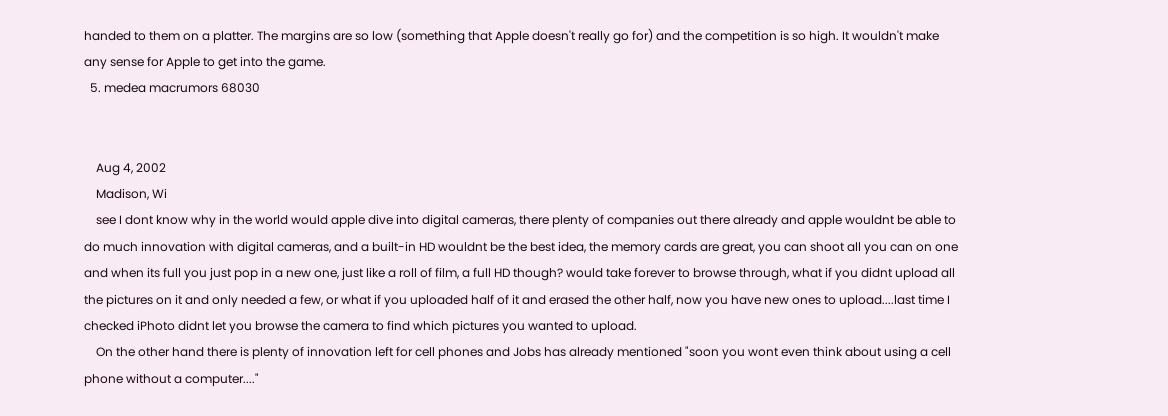handed to them on a platter. The margins are so low (something that Apple doesn't really go for) and the competition is so high. It wouldn't make any sense for Apple to get into the game.
  5. medea macrumors 68030


    Aug 4, 2002
    Madison, Wi
    see I dont know why in the world would apple dive into digital cameras, there plenty of companies out there already and apple wouldnt be able to do much innovation with digital cameras, and a built-in HD wouldnt be the best idea, the memory cards are great, you can shoot all you can on one and when its full you just pop in a new one, just like a roll of film, a full HD though? would take forever to browse through, what if you didnt upload all the pictures on it and only needed a few, or what if you uploaded half of it and erased the other half, now you have new ones to upload....last time I checked iPhoto didnt let you browse the camera to find which pictures you wanted to upload.
    On the other hand there is plenty of innovation left for cell phones and Jobs has already mentioned "soon you wont even think about using a cell phone without a computer...."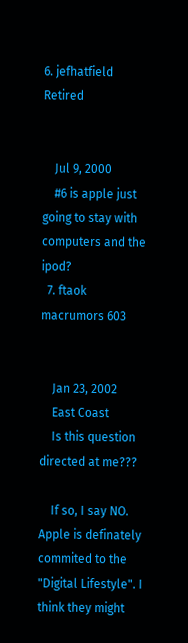6. jefhatfield Retired


    Jul 9, 2000
    #6 is apple just going to stay with computers and the ipod?
  7. ftaok macrumors 603


    Jan 23, 2002
    East Coast
    Is this question directed at me???

    If so, I say NO. Apple is definately commited to the "Digital Lifestyle". I think they might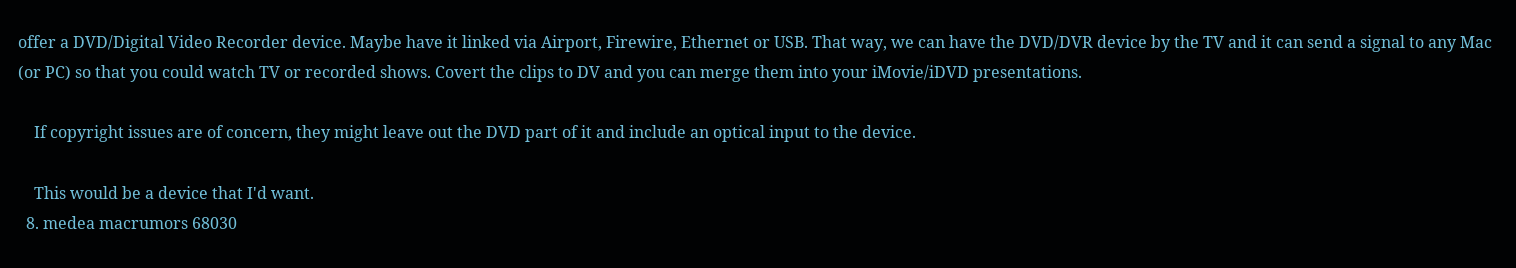offer a DVD/Digital Video Recorder device. Maybe have it linked via Airport, Firewire, Ethernet or USB. That way, we can have the DVD/DVR device by the TV and it can send a signal to any Mac (or PC) so that you could watch TV or recorded shows. Covert the clips to DV and you can merge them into your iMovie/iDVD presentations.

    If copyright issues are of concern, they might leave out the DVD part of it and include an optical input to the device.

    This would be a device that I'd want.
  8. medea macrumors 68030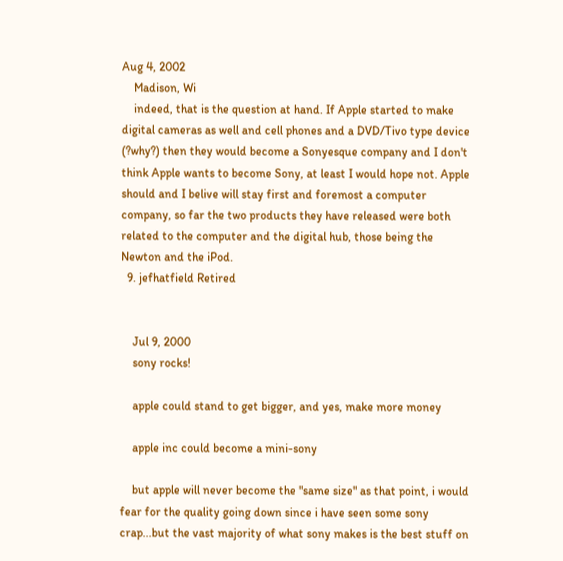Aug 4, 2002
    Madison, Wi
    indeed, that is the question at hand. If Apple started to make digital cameras as well and cell phones and a DVD/Tivo type device (?why?) then they would become a Sonyesque company and I don't think Apple wants to become Sony, at least I would hope not. Apple should and I belive will stay first and foremost a computer company, so far the two products they have released were both related to the computer and the digital hub, those being the Newton and the iPod.
  9. jefhatfield Retired


    Jul 9, 2000
    sony rocks!

    apple could stand to get bigger, and yes, make more money

    apple inc could become a mini-sony

    but apple will never become the "same size" as that point, i would fear for the quality going down since i have seen some sony crap...but the vast majority of what sony makes is the best stuff on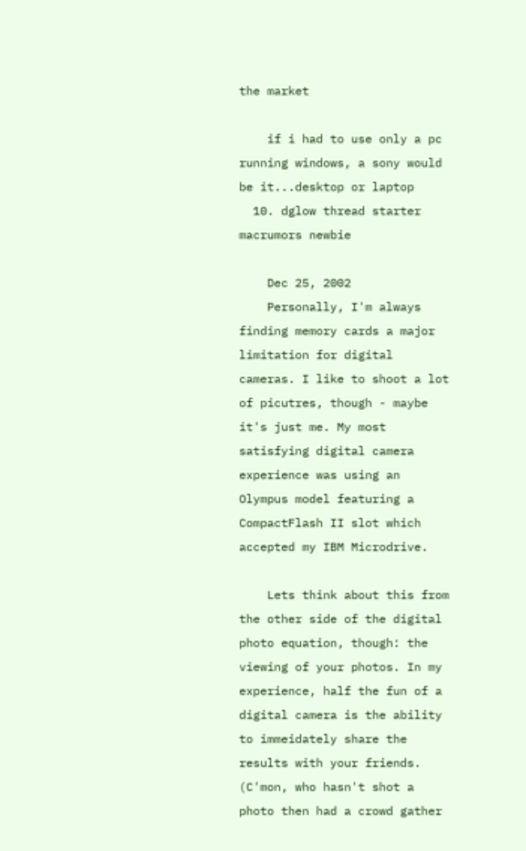the market

    if i had to use only a pc running windows, a sony would be it...desktop or laptop
  10. dglow thread starter macrumors newbie

    Dec 25, 2002
    Personally, I'm always finding memory cards a major limitation for digital cameras. I like to shoot a lot of picutres, though - maybe it's just me. My most satisfying digital camera experience was using an Olympus model featuring a CompactFlash II slot which accepted my IBM Microdrive.

    Lets think about this from the other side of the digital photo equation, though: the viewing of your photos. In my experience, half the fun of a digital camera is the ability to immeidately share the results with your friends. (C'mon, who hasn't shot a photo then had a crowd gather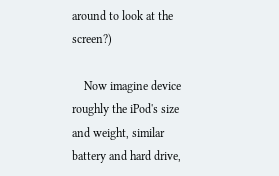around to look at the screen?)

    Now imagine device roughly the iPod's size and weight, similar battery and hard drive,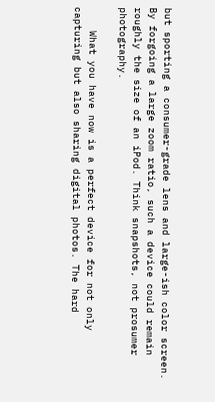but sporting a consumer-grade lens and large-ish color screen. By forgoing a large zoom ratio, such a device could remain roughly the size of an iPod. Think snapshots, not prosumer photography.

    What you have now is a perfect device for not only capturing but also sharing digital photos. The hard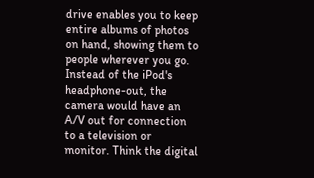drive enables you to keep entire albums of photos on hand, showing them to people wherever you go. Instead of the iPod's headphone-out, the camera would have an A/V out for connection to a television or monitor. Think the digital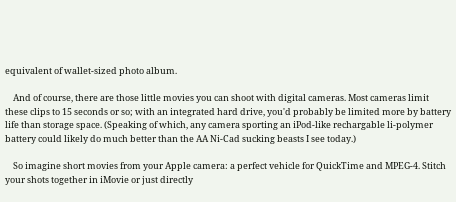equivalent of wallet-sized photo album.

    And of course, there are those little movies you can shoot with digital cameras. Most cameras limit these clips to 15 seconds or so; with an integrated hard drive, you'd probably be limited more by battery life than storage space. (Speaking of which, any camera sporting an iPod-like rechargable li-polymer battery could likely do much better than the AA Ni-Cad sucking beasts I see today.)

    So imagine short movies from your Apple camera: a perfect vehicle for QuickTime and MPEG-4. Stitch your shots together in iMovie or just directly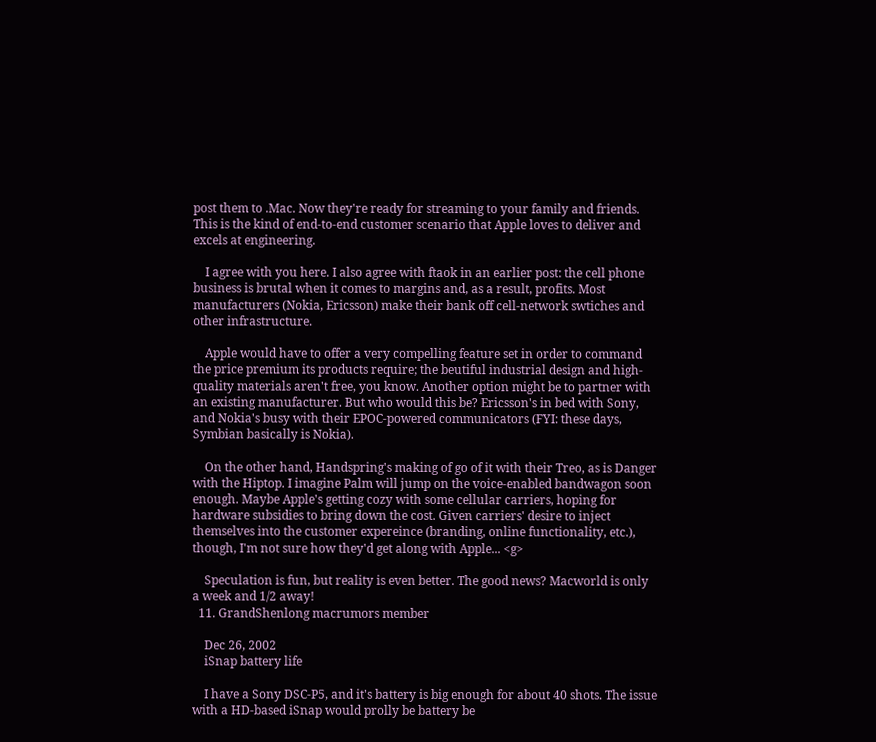post them to .Mac. Now they're ready for streaming to your family and friends. This is the kind of end-to-end customer scenario that Apple loves to deliver and excels at engineering.

    I agree with you here. I also agree with ftaok in an earlier post: the cell phone business is brutal when it comes to margins and, as a result, profits. Most manufacturers (Nokia, Ericsson) make their bank off cell-network swtiches and other infrastructure.

    Apple would have to offer a very compelling feature set in order to command the price premium its products require; the beutiful industrial design and high-quality materials aren't free, you know. Another option might be to partner with an existing manufacturer. But who would this be? Ericsson's in bed with Sony, and Nokia's busy with their EPOC-powered communicators (FYI: these days, Symbian basically is Nokia).

    On the other hand, Handspring's making of go of it with their Treo, as is Danger with the Hiptop. I imagine Palm will jump on the voice-enabled bandwagon soon enough. Maybe Apple's getting cozy with some cellular carriers, hoping for hardware subsidies to bring down the cost. Given carriers' desire to inject themselves into the customer expereince (branding, online functionality, etc.), though, I'm not sure how they'd get along with Apple... <g>

    Speculation is fun, but reality is even better. The good news? Macworld is only a week and 1/2 away!
  11. GrandShenlong macrumors member

    Dec 26, 2002
    iSnap battery life

    I have a Sony DSC-P5, and it's battery is big enough for about 40 shots. The issue with a HD-based iSnap would prolly be battery be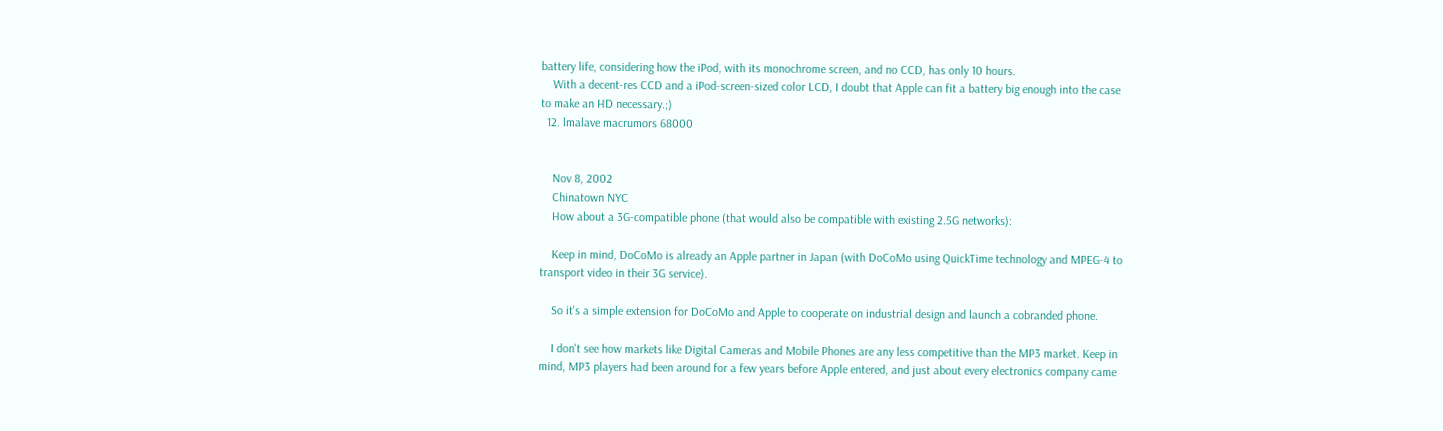battery life, considering how the iPod, with its monochrome screen, and no CCD, has only 10 hours.
    With a decent-res CCD and a iPod-screen-sized color LCD, I doubt that Apple can fit a battery big enough into the case to make an HD necessary.;)
  12. lmalave macrumors 68000


    Nov 8, 2002
    Chinatown NYC
    How about a 3G-compatible phone (that would also be compatible with existing 2.5G networks):

    Keep in mind, DoCoMo is already an Apple partner in Japan (with DoCoMo using QuickTime technology and MPEG-4 to transport video in their 3G service).

    So it's a simple extension for DoCoMo and Apple to cooperate on industrial design and launch a cobranded phone.

    I don't see how markets like Digital Cameras and Mobile Phones are any less competitive than the MP3 market. Keep in mind, MP3 players had been around for a few years before Apple entered, and just about every electronics company came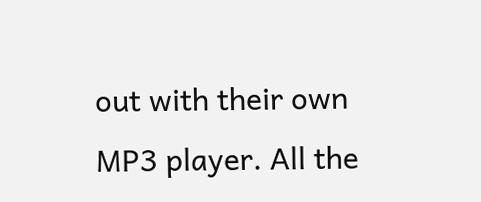out with their own MP3 player. All the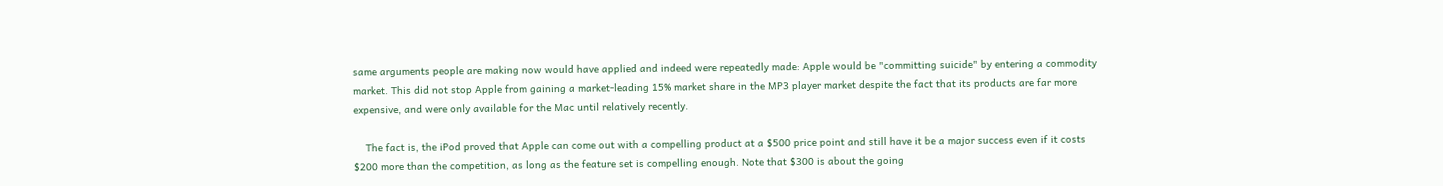same arguments people are making now would have applied and indeed were repeatedly made: Apple would be "committing suicide" by entering a commodity market. This did not stop Apple from gaining a market-leading 15% market share in the MP3 player market despite the fact that its products are far more expensive, and were only available for the Mac until relatively recently.

    The fact is, the iPod proved that Apple can come out with a compelling product at a $500 price point and still have it be a major success even if it costs $200 more than the competition, as long as the feature set is compelling enough. Note that $300 is about the going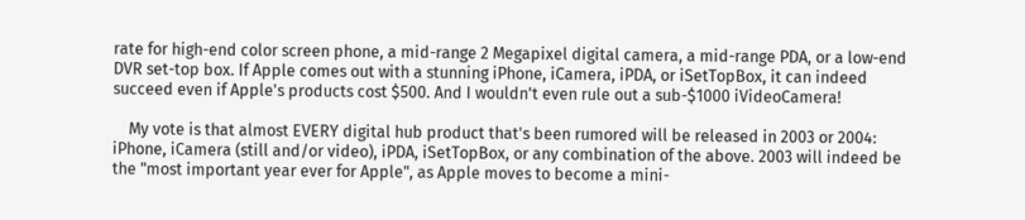rate for high-end color screen phone, a mid-range 2 Megapixel digital camera, a mid-range PDA, or a low-end DVR set-top box. If Apple comes out with a stunning iPhone, iCamera, iPDA, or iSetTopBox, it can indeed succeed even if Apple's products cost $500. And I wouldn't even rule out a sub-$1000 iVideoCamera!

    My vote is that almost EVERY digital hub product that's been rumored will be released in 2003 or 2004: iPhone, iCamera (still and/or video), iPDA, iSetTopBox, or any combination of the above. 2003 will indeed be the "most important year ever for Apple", as Apple moves to become a mini-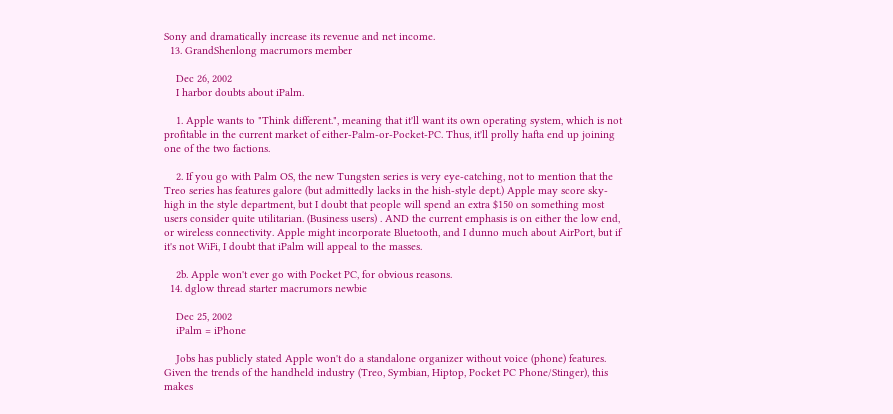Sony and dramatically increase its revenue and net income.
  13. GrandShenlong macrumors member

    Dec 26, 2002
    I harbor doubts about iPalm.

    1. Apple wants to "Think different.", meaning that it'll want its own operating system, which is not profitable in the current market of either-Palm-or-Pocket-PC. Thus, it'll prolly hafta end up joining one of the two factions.

    2. If you go with Palm OS, the new Tungsten series is very eye-catching, not to mention that the Treo series has features galore (but admittedly lacks in the hish-style dept.) Apple may score sky-high in the style department, but I doubt that people will spend an extra $150 on something most users consider quite utilitarian. (Business users) . AND the current emphasis is on either the low end, or wireless connectivity. Apple might incorporate Bluetooth, and I dunno much about AirPort, but if it's not WiFi, I doubt that iPalm will appeal to the masses.

    2b. Apple won't ever go with Pocket PC, for obvious reasons.
  14. dglow thread starter macrumors newbie

    Dec 25, 2002
    iPalm = iPhone

    Jobs has publicly stated Apple won't do a standalone organizer without voice (phone) features. Given the trends of the handheld industry (Treo, Symbian, Hiptop, Pocket PC Phone/Stinger), this makes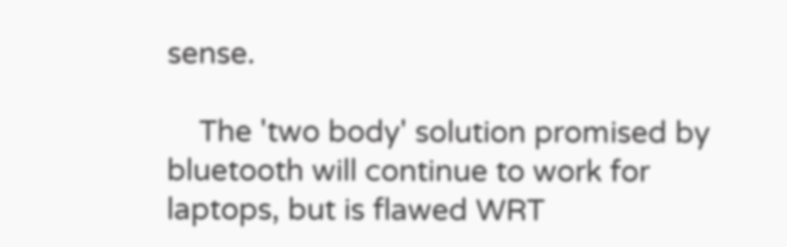sense.

    The 'two body' solution promised by bluetooth will continue to work for laptops, but is flawed WRT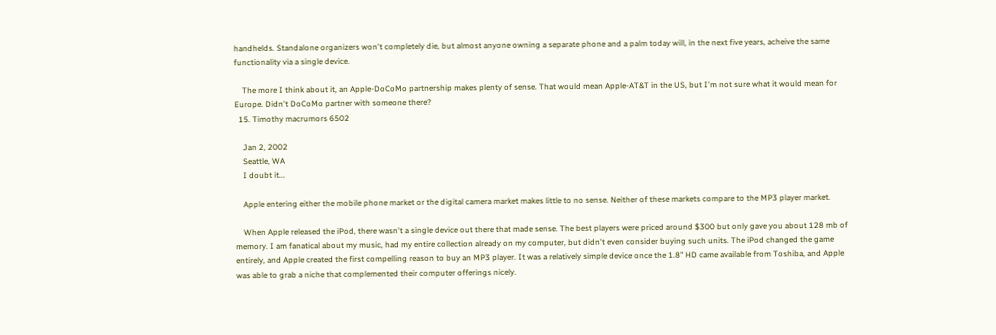handhelds. Standalone organizers won't completely die, but almost anyone owning a separate phone and a palm today will, in the next five years, acheive the same functionality via a single device.

    The more I think about it, an Apple-DoCoMo partnership makes plenty of sense. That would mean Apple-AT&T in the US, but I'm not sure what it would mean for Europe. Didn't DoCoMo partner with someone there?
  15. Timothy macrumors 6502

    Jan 2, 2002
    Seattle, WA
    I doubt it...

    Apple entering either the mobile phone market or the digital camera market makes little to no sense. Neither of these markets compare to the MP3 player market.

    When Apple released the iPod, there wasn't a single device out there that made sense. The best players were priced around $300 but only gave you about 128 mb of memory. I am fanatical about my music, had my entire collection already on my computer, but didn't even consider buying such units. The iPod changed the game entirely, and Apple created the first compelling reason to buy an MP3 player. It was a relatively simple device once the 1.8" HD came available from Toshiba, and Apple was able to grab a niche that complemented their computer offerings nicely.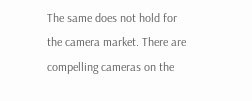The same does not hold for the camera market. There are compelling cameras on the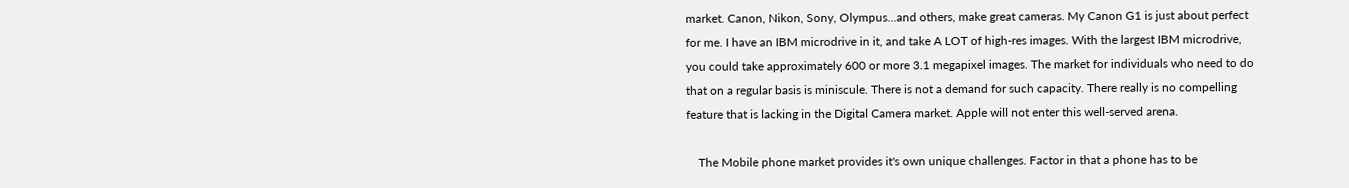market. Canon, Nikon, Sony, Olympus...and others, make great cameras. My Canon G1 is just about perfect for me. I have an IBM microdrive in it, and take A LOT of high-res images. With the largest IBM microdrive, you could take approximately 600 or more 3.1 megapixel images. The market for individuals who need to do that on a regular basis is miniscule. There is not a demand for such capacity. There really is no compelling feature that is lacking in the Digital Camera market. Apple will not enter this well-served arena.

    The Mobile phone market provides it's own unique challenges. Factor in that a phone has to be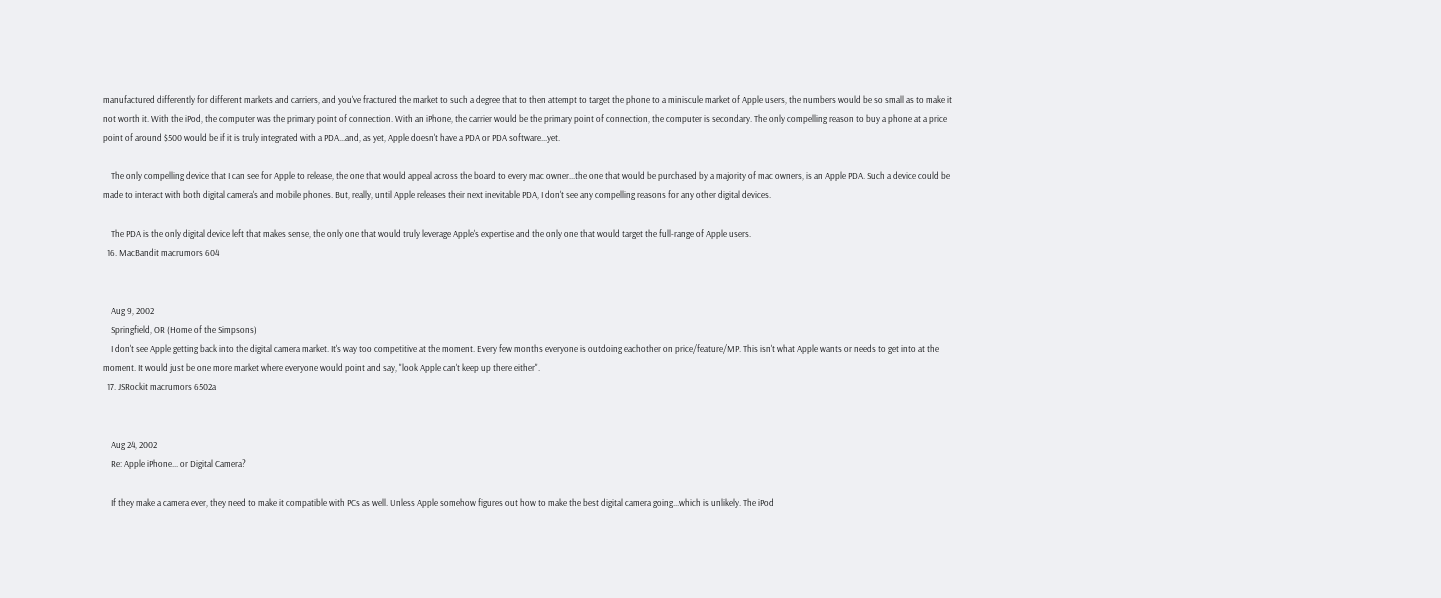manufactured differently for different markets and carriers, and you've fractured the market to such a degree that to then attempt to target the phone to a miniscule market of Apple users, the numbers would be so small as to make it not worth it. With the iPod, the computer was the primary point of connection. With an iPhone, the carrier would be the primary point of connection, the computer is secondary. The only compelling reason to buy a phone at a price point of around $500 would be if it is truly integrated with a PDA...and, as yet, Apple doesn't have a PDA or PDA software...yet.

    The only compelling device that I can see for Apple to release, the one that would appeal across the board to every mac owner...the one that would be purchased by a majority of mac owners, is an Apple PDA. Such a device could be made to interact with both digital camera's and mobile phones. But, really, until Apple releases their next inevitable PDA, I don't see any compelling reasons for any other digital devices.

    The PDA is the only digital device left that makes sense, the only one that would truly leverage Apple's expertise and the only one that would target the full-range of Apple users.
  16. MacBandit macrumors 604


    Aug 9, 2002
    Springfield, OR (Home of the Simpsons)
    I don't see Apple getting back into the digital camera market. It's way too competitive at the moment. Every few months everyone is outdoing eachother on price/feature/MP. This isn't what Apple wants or needs to get into at the moment. It would just be one more market where everyone would point and say, "look Apple can't keep up there either".
  17. JSRockit macrumors 6502a


    Aug 24, 2002
    Re: Apple iPhone... or Digital Camera?

    If they make a camera ever, they need to make it compatible with PCs as well. Unless Apple somehow figures out how to make the best digital camera going...which is unlikely. The iPod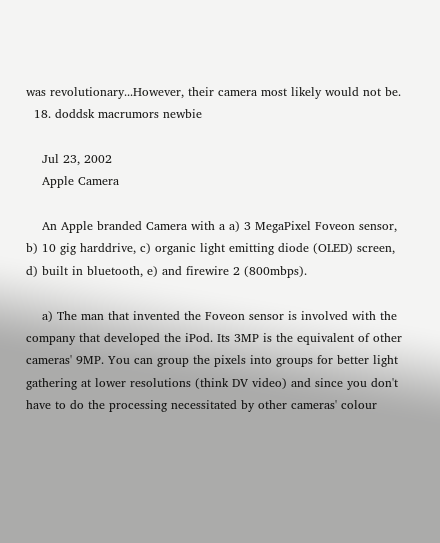was revolutionary...However, their camera most likely would not be.
  18. doddsk macrumors newbie

    Jul 23, 2002
    Apple Camera

    An Apple branded Camera with a a) 3 MegaPixel Foveon sensor, b) 10 gig harddrive, c) organic light emitting diode (OLED) screen, d) built in bluetooth, e) and firewire 2 (800mbps).

    a) The man that invented the Foveon sensor is involved with the company that developed the iPod. Its 3MP is the equivalent of other cameras' 9MP. You can group the pixels into groups for better light gathering at lower resolutions (think DV video) and since you don't have to do the processing necessitated by other cameras' colour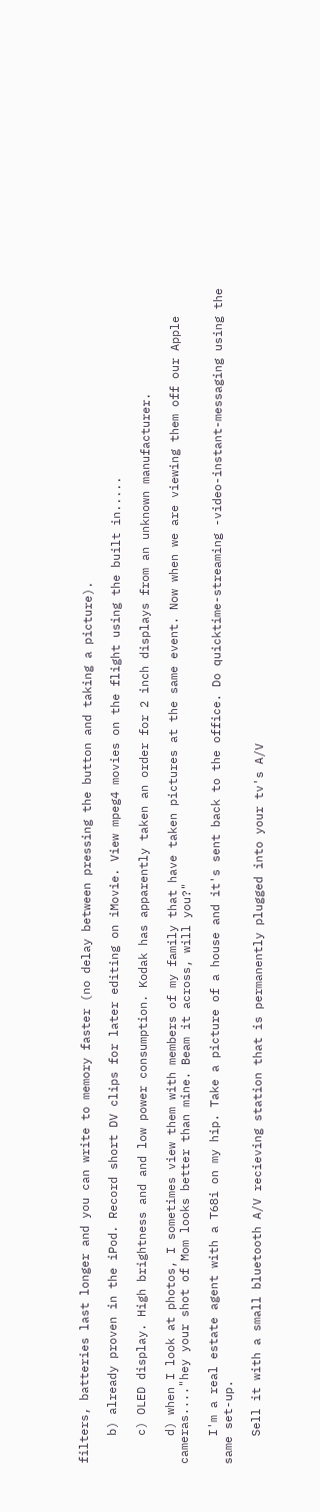filters, batteries last longer and you can write to memory faster (no delay between pressing the button and taking a picture).

    b) already proven in the iPod. Record short DV clips for later editing on iMovie. View mpeg4 movies on the flight using the built in.....

    c) OLED display. High brightness and and low power consumption. Kodak has apparently taken an order for 2 inch displays from an unknown manufacturer.

    d) when I look at photos, I sometimes view them with members of my family that have taken pictures at the same event. Now when we are viewing them off our Apple cameras...."hey your shot of Mom looks better than mine. Beam it across, will you?"

    I'm a real estate agent with a T68i on my hip. Take a picture of a house and it's sent back to the office. Do quicktime-streaming -video-instant-messaging using the same set-up.

    Sell it with a small bluetooth A/V recieving station that is permanently plugged into your tv's A/V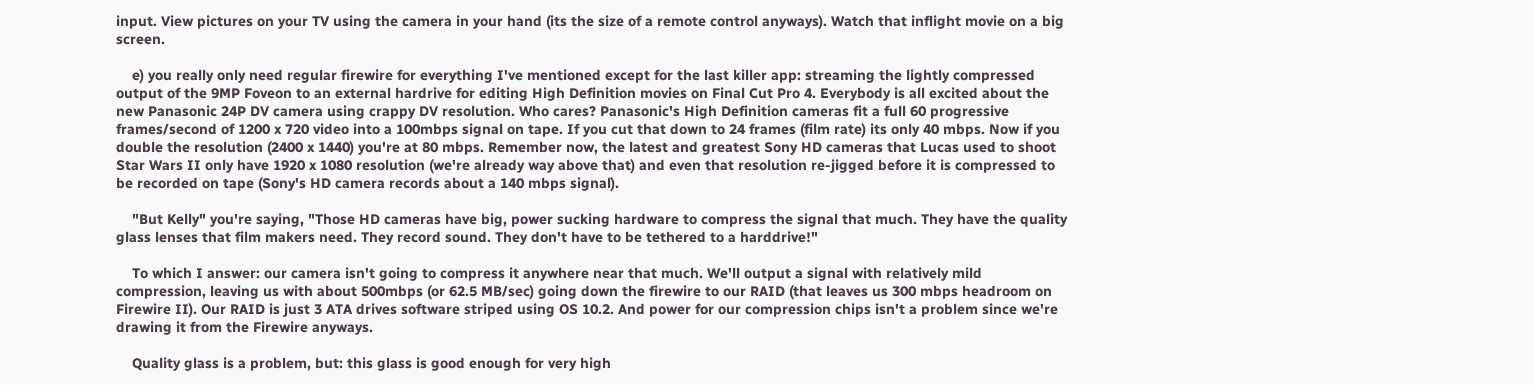input. View pictures on your TV using the camera in your hand (its the size of a remote control anyways). Watch that inflight movie on a big screen.

    e) you really only need regular firewire for everything I've mentioned except for the last killer app: streaming the lightly compressed output of the 9MP Foveon to an external hardrive for editing High Definition movies on Final Cut Pro 4. Everybody is all excited about the new Panasonic 24P DV camera using crappy DV resolution. Who cares? Panasonic's High Definition cameras fit a full 60 progressive frames/second of 1200 x 720 video into a 100mbps signal on tape. If you cut that down to 24 frames (film rate) its only 40 mbps. Now if you double the resolution (2400 x 1440) you're at 80 mbps. Remember now, the latest and greatest Sony HD cameras that Lucas used to shoot Star Wars II only have 1920 x 1080 resolution (we're already way above that) and even that resolution re-jigged before it is compressed to be recorded on tape (Sony's HD camera records about a 140 mbps signal).

    "But Kelly" you're saying, "Those HD cameras have big, power sucking hardware to compress the signal that much. They have the quality glass lenses that film makers need. They record sound. They don't have to be tethered to a harddrive!"

    To which I answer: our camera isn't going to compress it anywhere near that much. We'll output a signal with relatively mild compression, leaving us with about 500mbps (or 62.5 MB/sec) going down the firewire to our RAID (that leaves us 300 mbps headroom on Firewire II). Our RAID is just 3 ATA drives software striped using OS 10.2. And power for our compression chips isn't a problem since we're drawing it from the Firewire anyways.

    Quality glass is a problem, but: this glass is good enough for very high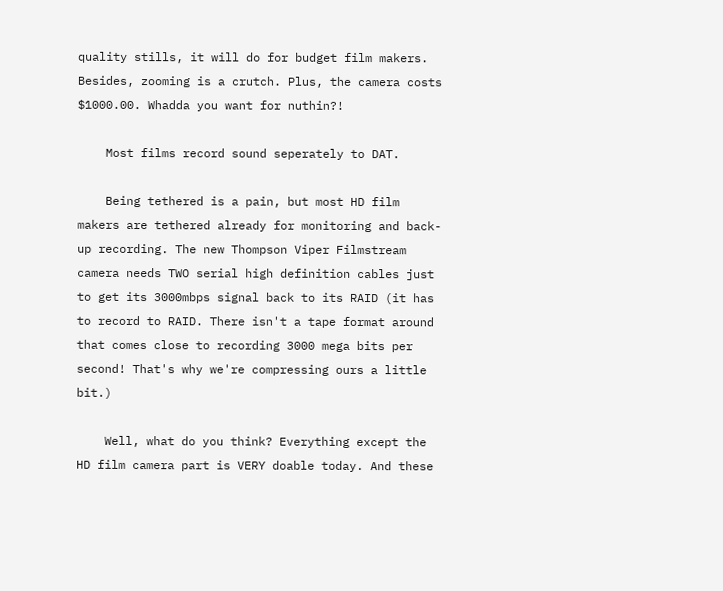quality stills, it will do for budget film makers. Besides, zooming is a crutch. Plus, the camera costs $1000.00. Whadda you want for nuthin?!

    Most films record sound seperately to DAT.

    Being tethered is a pain, but most HD film makers are tethered already for monitoring and back-up recording. The new Thompson Viper Filmstream camera needs TWO serial high definition cables just to get its 3000mbps signal back to its RAID (it has to record to RAID. There isn't a tape format around that comes close to recording 3000 mega bits per second! That's why we're compressing ours a little bit.)

    Well, what do you think? Everything except the HD film camera part is VERY doable today. And these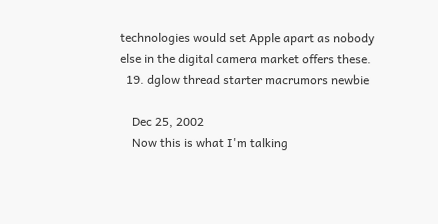technologies would set Apple apart as nobody else in the digital camera market offers these.
  19. dglow thread starter macrumors newbie

    Dec 25, 2002
    Now this is what I'm talking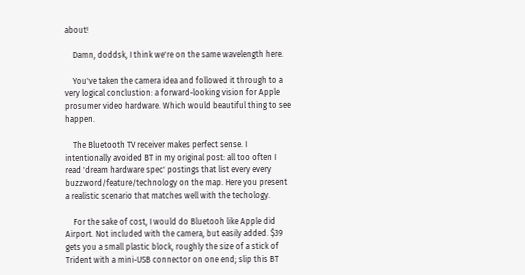about!

    Damn, doddsk, I think we're on the same wavelength here.

    You've taken the camera idea and followed it through to a very logical conclustion: a forward-looking vision for Apple prosumer video hardware. Which would beautiful thing to see happen.

    The Bluetooth TV receiver makes perfect sense. I intentionally avoided BT in my original post: all too often I read 'dream hardware spec' postings that list every every buzzword/feature/technology on the map. Here you present a realistic scenario that matches well with the techology.

    For the sake of cost, I would do Bluetooh like Apple did Airport. Not included with the camera, but easily added. $39 gets you a small plastic block, roughly the size of a stick of Trident with a mini-USB connector on one end; slip this BT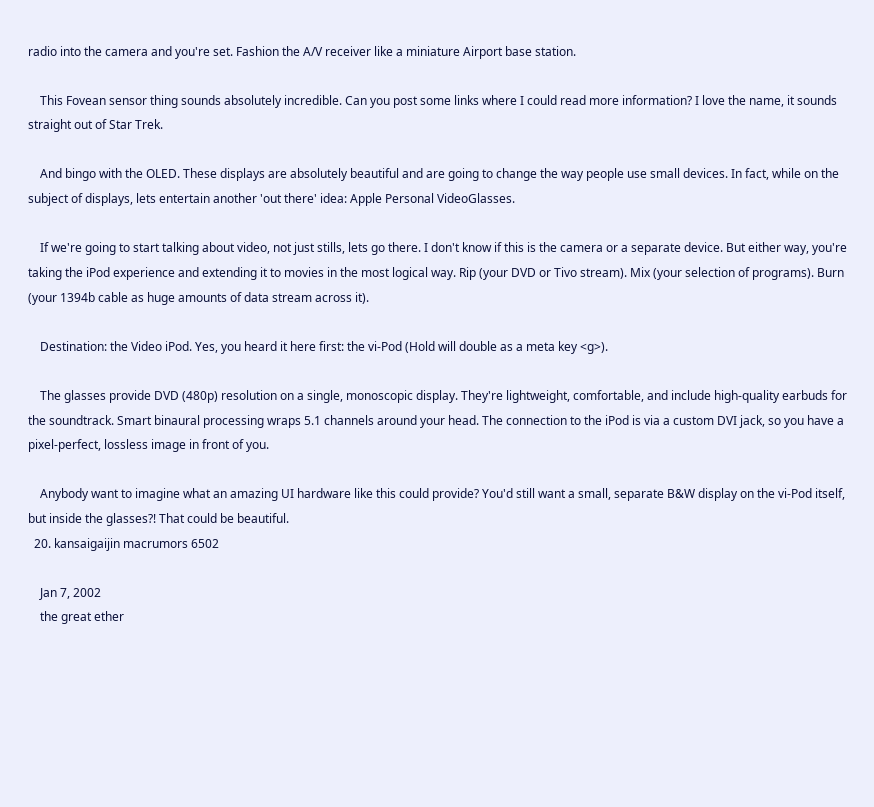radio into the camera and you're set. Fashion the A/V receiver like a miniature Airport base station.

    This Fovean sensor thing sounds absolutely incredible. Can you post some links where I could read more information? I love the name, it sounds straight out of Star Trek.

    And bingo with the OLED. These displays are absolutely beautiful and are going to change the way people use small devices. In fact, while on the subject of displays, lets entertain another 'out there' idea: Apple Personal VideoGlasses.

    If we're going to start talking about video, not just stills, lets go there. I don't know if this is the camera or a separate device. But either way, you're taking the iPod experience and extending it to movies in the most logical way. Rip (your DVD or Tivo stream). Mix (your selection of programs). Burn (your 1394b cable as huge amounts of data stream across it).

    Destination: the Video iPod. Yes, you heard it here first: the vi-Pod (Hold will double as a meta key <g>).

    The glasses provide DVD (480p) resolution on a single, monoscopic display. They're lightweight, comfortable, and include high-quality earbuds for the soundtrack. Smart binaural processing wraps 5.1 channels around your head. The connection to the iPod is via a custom DVI jack, so you have a pixel-perfect, lossless image in front of you.

    Anybody want to imagine what an amazing UI hardware like this could provide? You'd still want a small, separate B&W display on the vi-Pod itself, but inside the glasses?! That could be beautiful.
  20. kansaigaijin macrumors 6502

    Jan 7, 2002
    the great ether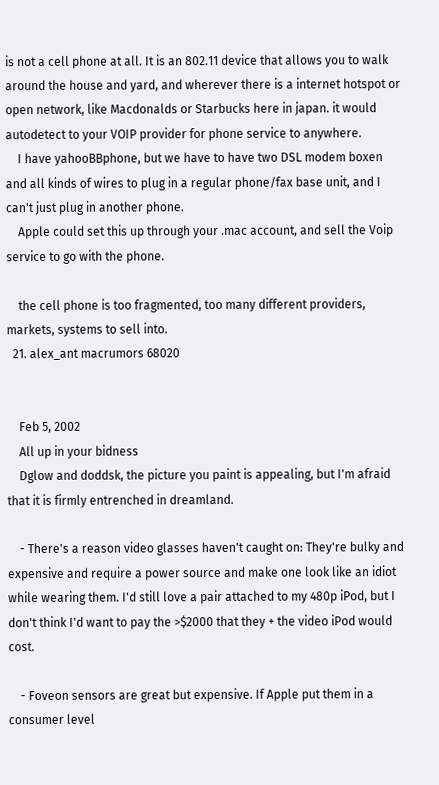is not a cell phone at all. It is an 802.11 device that allows you to walk around the house and yard, and wherever there is a internet hotspot or open network, like Macdonalds or Starbucks here in japan. it would autodetect to your VOIP provider for phone service to anywhere.
    I have yahooBBphone, but we have to have two DSL modem boxen and all kinds of wires to plug in a regular phone/fax base unit, and I can't just plug in another phone.
    Apple could set this up through your .mac account, and sell the Voip service to go with the phone.

    the cell phone is too fragmented, too many different providers, markets, systems to sell into.
  21. alex_ant macrumors 68020


    Feb 5, 2002
    All up in your bidness
    Dglow and doddsk, the picture you paint is appealing, but I'm afraid that it is firmly entrenched in dreamland.

    - There's a reason video glasses haven't caught on: They're bulky and expensive and require a power source and make one look like an idiot while wearing them. I'd still love a pair attached to my 480p iPod, but I don't think I'd want to pay the >$2000 that they + the video iPod would cost.

    - Foveon sensors are great but expensive. If Apple put them in a consumer level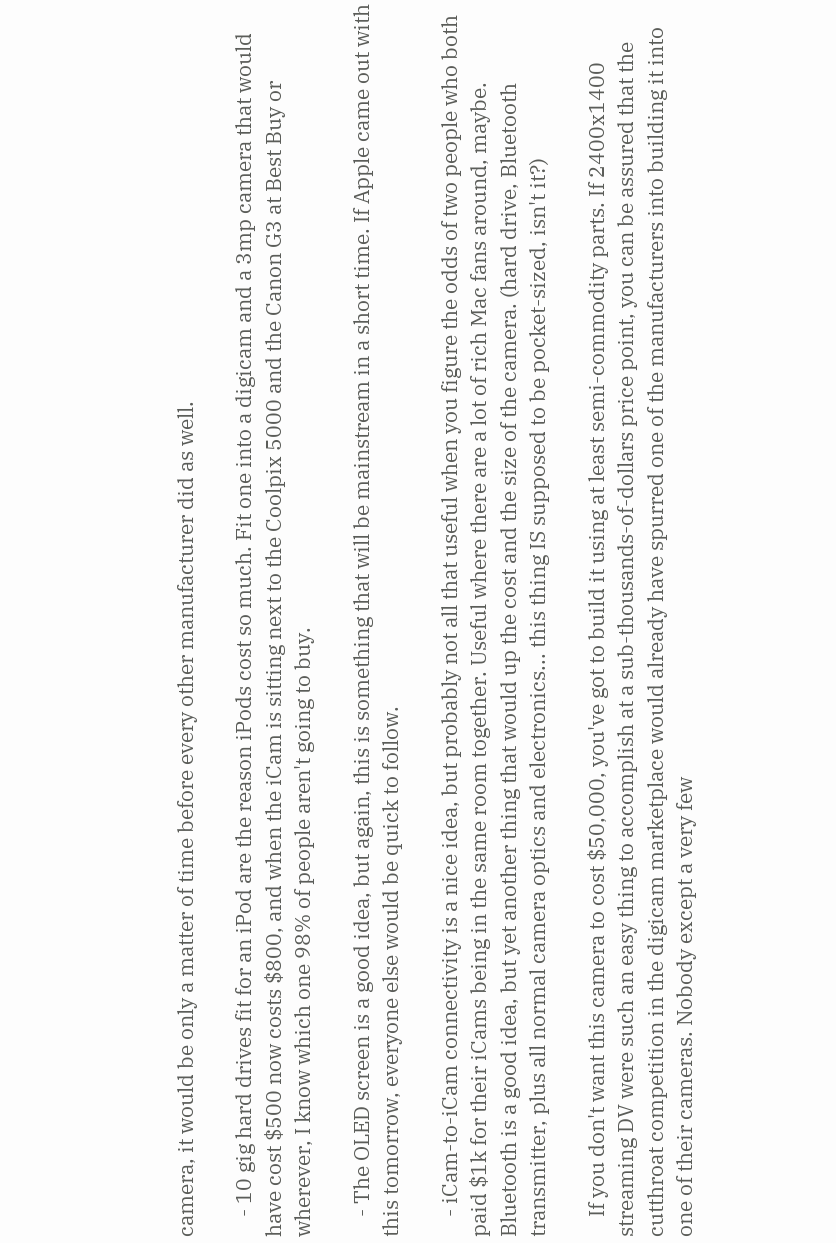camera, it would be only a matter of time before every other manufacturer did as well.

    - 10 gig hard drives fit for an iPod are the reason iPods cost so much. Fit one into a digicam and a 3mp camera that would have cost $500 now costs $800, and when the iCam is sitting next to the Coolpix 5000 and the Canon G3 at Best Buy or wherever, I know which one 98% of people aren't going to buy.

    - The OLED screen is a good idea, but again, this is something that will be mainstream in a short time. If Apple came out with this tomorrow, everyone else would be quick to follow.

    - iCam-to-iCam connectivity is a nice idea, but probably not all that useful when you figure the odds of two people who both paid $1k for their iCams being in the same room together. Useful where there are a lot of rich Mac fans around, maybe. Bluetooth is a good idea, but yet another thing that would up the cost and the size of the camera. (hard drive, Bluetooth transmitter, plus all normal camera optics and electronics... this thing IS supposed to be pocket-sized, isn't it?)

    If you don't want this camera to cost $50,000, you've got to build it using at least semi-commodity parts. If 2400x1400 streaming DV were such an easy thing to accomplish at a sub-thousands-of-dollars price point, you can be assured that the cutthroat competition in the digicam marketplace would already have spurred one of the manufacturers into building it into one of their cameras. Nobody except a very few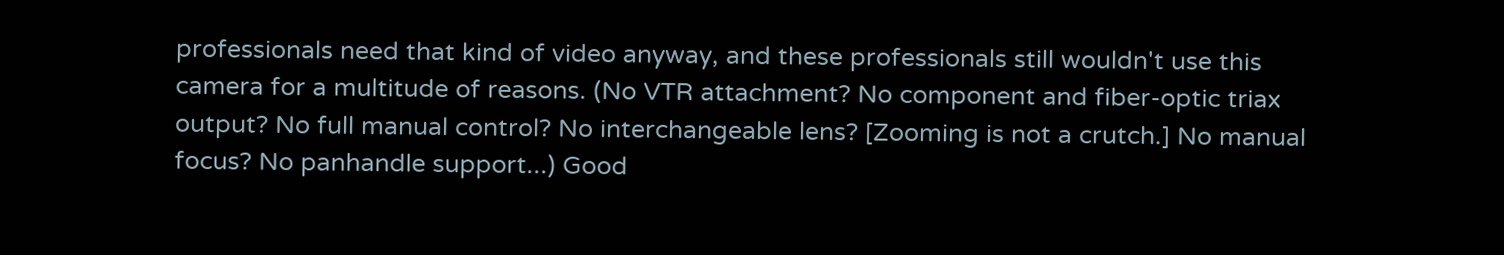professionals need that kind of video anyway, and these professionals still wouldn't use this camera for a multitude of reasons. (No VTR attachment? No component and fiber-optic triax output? No full manual control? No interchangeable lens? [Zooming is not a crutch.] No manual focus? No panhandle support...) Good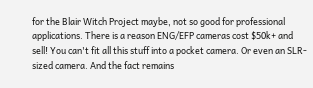for the Blair Witch Project maybe, not so good for professional applications. There is a reason ENG/EFP cameras cost $50k+ and sell! You can't fit all this stuff into a pocket camera. Or even an SLR-sized camera. And the fact remains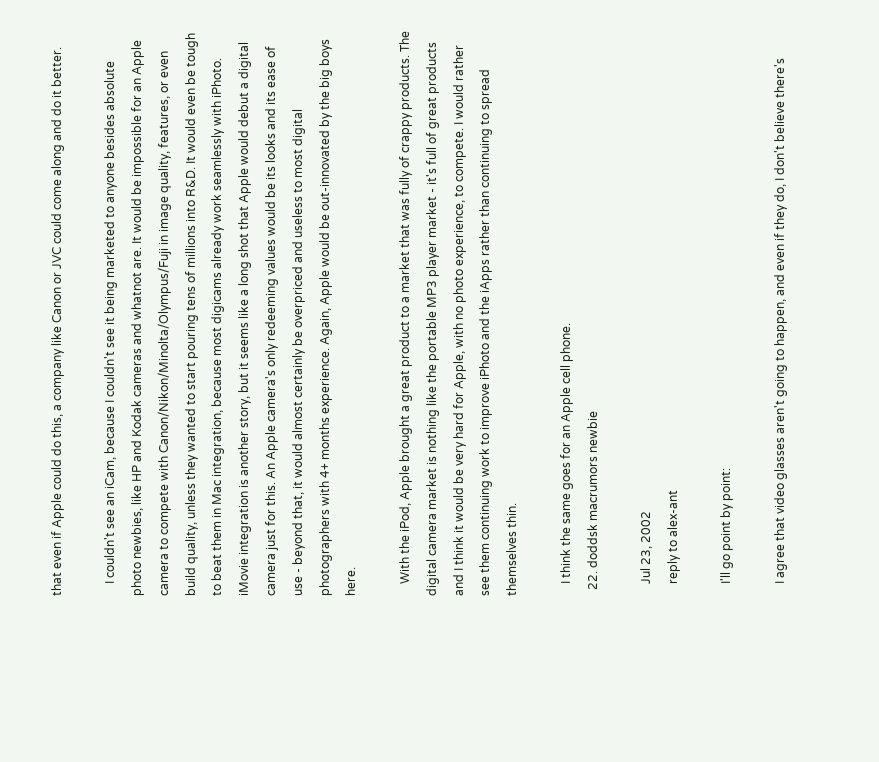that even if Apple could do this, a company like Canon or JVC could come along and do it better.

    I couldn't see an iCam, because I couldn't see it being marketed to anyone besides absolute photo newbies, like HP and Kodak cameras and whatnot are. It would be impossible for an Apple camera to compete with Canon/Nikon/Minolta/Olympus/Fuji in image quality, features, or even build quality, unless they wanted to start pouring tens of millions into R&D. It would even be tough to beat them in Mac integration, because most digicams already work seamlessly with iPhoto. iMovie integration is another story, but it seems like a long shot that Apple would debut a digital camera just for this. An Apple camera's only redeeming values would be its looks and its ease of use - beyond that, it would almost certainly be overpriced and useless to most digital photographers with 4+ months experience. Again, Apple would be out-innovated by the big boys here.

    With the iPod, Apple brought a great product to a market that was fully of crappy products. The digital camera market is nothing like the portable MP3 player market - it's full of great products and I think it would be very hard for Apple, with no photo experience, to compete. I would rather see them continuing work to improve iPhoto and the iApps rather than continuing to spread themselves thin.

    I think the same goes for an Apple cell phone.
  22. doddsk macrumors newbie

    Jul 23, 2002
    reply to alex-ant

    I'll go point by point:

    I agree that video glasses aren't going to happen, and even if they do, I don't believe there's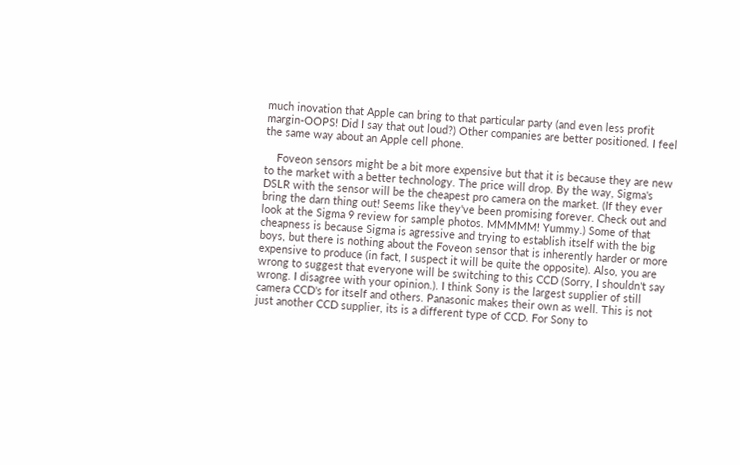much inovation that Apple can bring to that particular party (and even less profit margin-OOPS! Did I say that out loud?) Other companies are better positioned. I feel the same way about an Apple cell phone.

    Foveon sensors might be a bit more expensive but that it is because they are new to the market with a better technology. The price will drop. By the way, Sigma's DSLR with the sensor will be the cheapest pro camera on the market. (If they ever bring the darn thing out! Seems like they've been promising forever. Check out and look at the Sigma 9 review for sample photos. MMMMM! Yummy.) Some of that cheapness is because Sigma is agressive and trying to establish itself with the big boys, but there is nothing about the Foveon sensor that is inherently harder or more expensive to produce (in fact, I suspect it will be quite the opposite). Also, you are wrong to suggest that everyone will be switching to this CCD (Sorry, I shouldn't say wrong. I disagree with your opinion.). I think Sony is the largest supplier of still camera CCD's for itself and others. Panasonic makes their own as well. This is not just another CCD supplier, its is a different type of CCD. For Sony to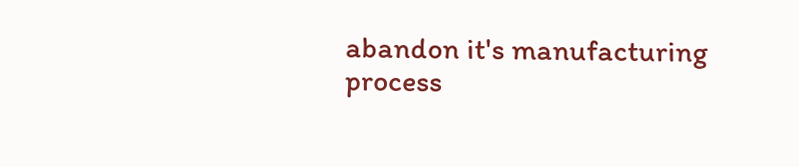abandon it's manufacturing process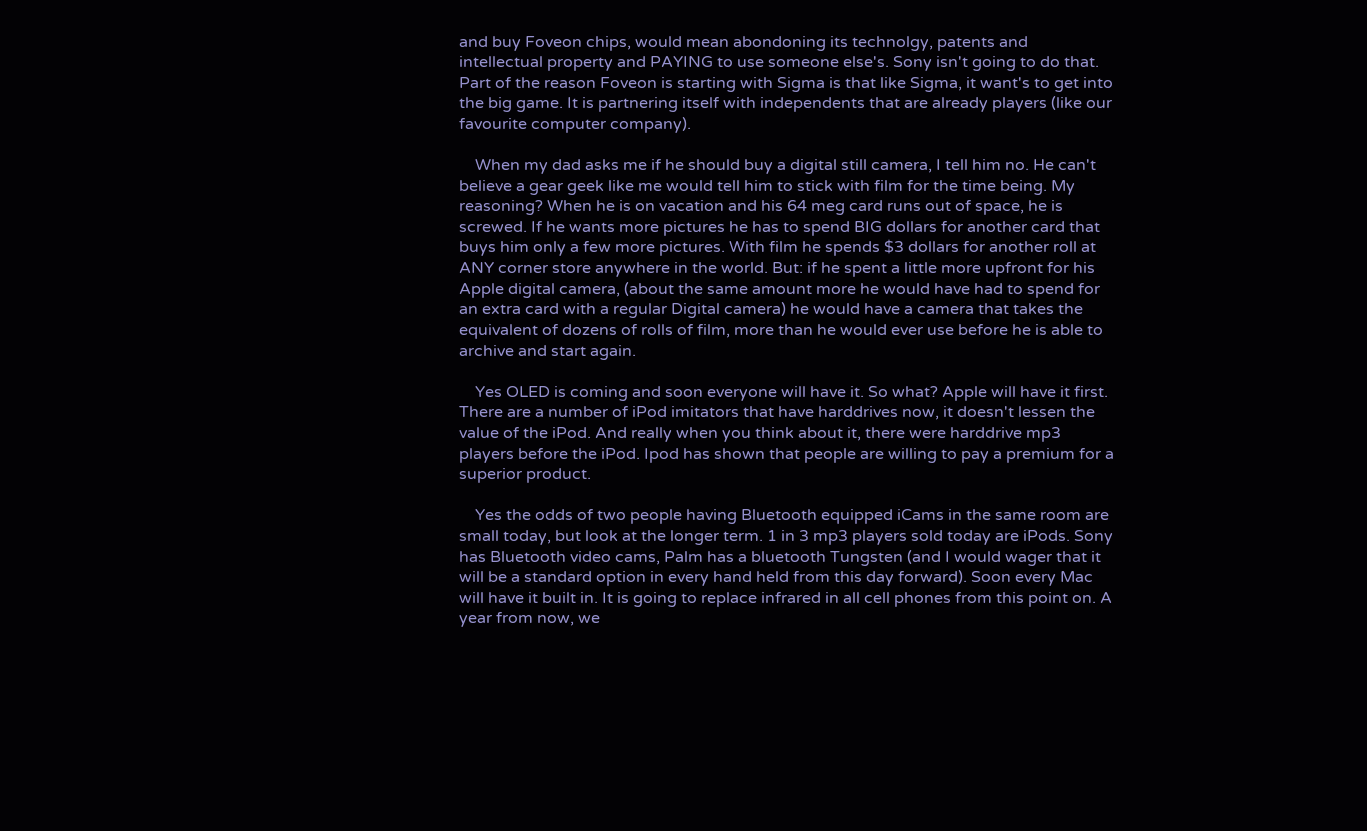and buy Foveon chips, would mean abondoning its technolgy, patents and intellectual property and PAYING to use someone else's. Sony isn't going to do that. Part of the reason Foveon is starting with Sigma is that like Sigma, it want's to get into the big game. It is partnering itself with independents that are already players (like our favourite computer company).

    When my dad asks me if he should buy a digital still camera, I tell him no. He can't believe a gear geek like me would tell him to stick with film for the time being. My reasoning? When he is on vacation and his 64 meg card runs out of space, he is screwed. If he wants more pictures he has to spend BIG dollars for another card that buys him only a few more pictures. With film he spends $3 dollars for another roll at ANY corner store anywhere in the world. But: if he spent a little more upfront for his Apple digital camera, (about the same amount more he would have had to spend for an extra card with a regular Digital camera) he would have a camera that takes the equivalent of dozens of rolls of film, more than he would ever use before he is able to archive and start again.

    Yes OLED is coming and soon everyone will have it. So what? Apple will have it first. There are a number of iPod imitators that have harddrives now, it doesn't lessen the value of the iPod. And really when you think about it, there were harddrive mp3 players before the iPod. Ipod has shown that people are willing to pay a premium for a superior product.

    Yes the odds of two people having Bluetooth equipped iCams in the same room are small today, but look at the longer term. 1 in 3 mp3 players sold today are iPods. Sony has Bluetooth video cams, Palm has a bluetooth Tungsten (and I would wager that it will be a standard option in every hand held from this day forward). Soon every Mac will have it built in. It is going to replace infrared in all cell phones from this point on. A year from now, we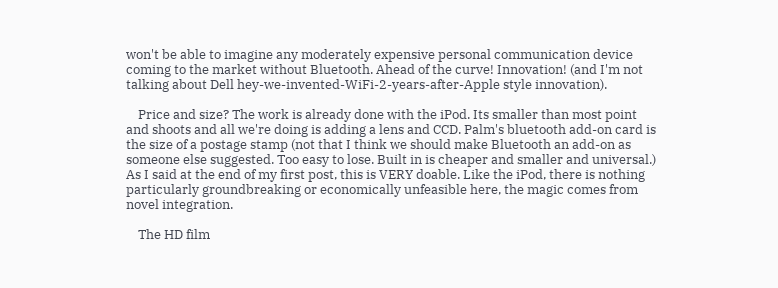won't be able to imagine any moderately expensive personal communication device coming to the market without Bluetooth. Ahead of the curve! Innovation! (and I'm not talking about Dell hey-we-invented-WiFi-2-years-after-Apple style innovation).

    Price and size? The work is already done with the iPod. Its smaller than most point and shoots and all we're doing is adding a lens and CCD. Palm's bluetooth add-on card is the size of a postage stamp (not that I think we should make Bluetooth an add-on as someone else suggested. Too easy to lose. Built in is cheaper and smaller and universal.) As I said at the end of my first post, this is VERY doable. Like the iPod, there is nothing particularly groundbreaking or economically unfeasible here, the magic comes from novel integration.

    The HD film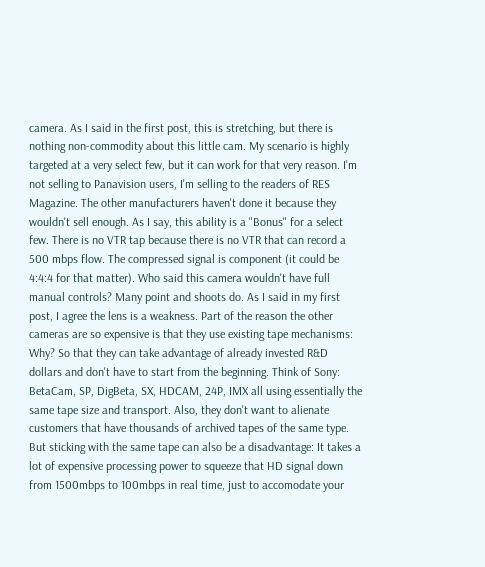camera. As I said in the first post, this is stretching, but there is nothing non-commodity about this little cam. My scenario is highly targeted at a very select few, but it can work for that very reason. I'm not selling to Panavision users, I'm selling to the readers of RES Magazine. The other manufacturers haven't done it because they wouldn't sell enough. As I say, this ability is a "Bonus" for a select few. There is no VTR tap because there is no VTR that can record a 500 mbps flow. The compressed signal is component (it could be 4:4:4 for that matter). Who said this camera wouldn't have full manual controls? Many point and shoots do. As I said in my first post, I agree the lens is a weakness. Part of the reason the other cameras are so expensive is that they use existing tape mechanisms: Why? So that they can take advantage of already invested R&D dollars and don't have to start from the beginning. Think of Sony: BetaCam, SP, DigBeta, SX, HDCAM, 24P, IMX all using essentially the same tape size and transport. Also, they don't want to alienate customers that have thousands of archived tapes of the same type. But sticking with the same tape can also be a disadvantage: It takes a lot of expensive processing power to squeeze that HD signal down from 1500mbps to 100mbps in real time, just to accomodate your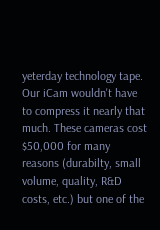yeterday technology tape. Our iCam wouldn't have to compress it nearly that much. These cameras cost $50,000 for many reasons (durabilty, small volume, quality, R&D costs, etc.) but one of the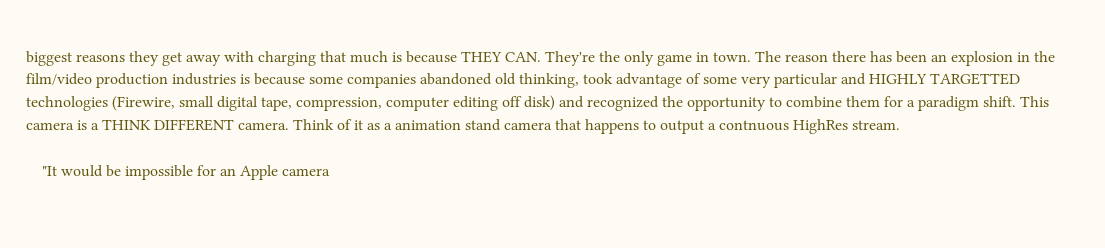biggest reasons they get away with charging that much is because THEY CAN. They're the only game in town. The reason there has been an explosion in the film/video production industries is because some companies abandoned old thinking, took advantage of some very particular and HIGHLY TARGETTED technologies (Firewire, small digital tape, compression, computer editing off disk) and recognized the opportunity to combine them for a paradigm shift. This camera is a THINK DIFFERENT camera. Think of it as a animation stand camera that happens to output a contnuous HighRes stream.

    "It would be impossible for an Apple camera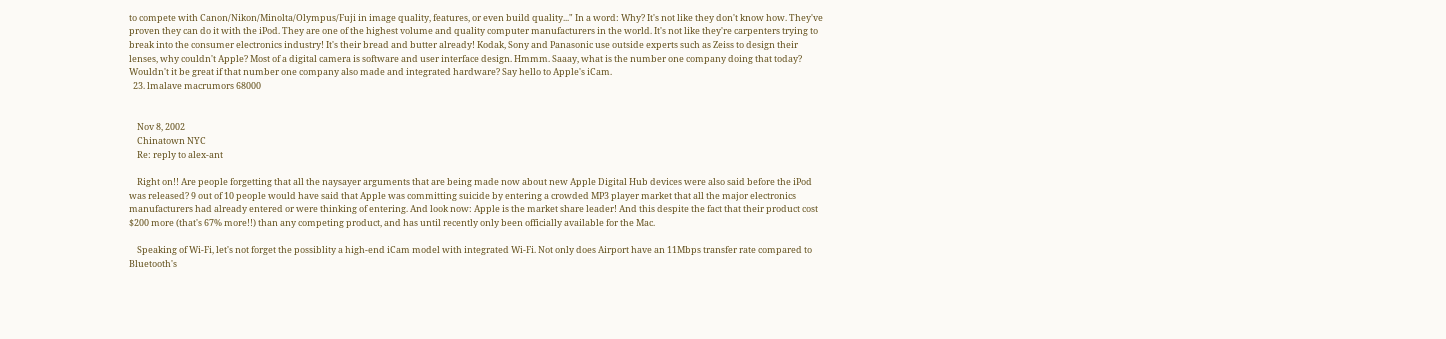to compete with Canon/Nikon/Minolta/Olympus/Fuji in image quality, features, or even build quality..." In a word: Why? It's not like they don't know how. They've proven they can do it with the iPod. They are one of the highest volume and quality computer manufacturers in the world. It's not like they're carpenters trying to break into the consumer electronics industry! It's their bread and butter already! Kodak, Sony and Panasonic use outside experts such as Zeiss to design their lenses, why couldn't Apple? Most of a digital camera is software and user interface design. Hmmm. Saaay, what is the number one company doing that today? Wouldn't it be great if that number one company also made and integrated hardware? Say hello to Apple's iCam.
  23. lmalave macrumors 68000


    Nov 8, 2002
    Chinatown NYC
    Re: reply to alex-ant

    Right on!! Are people forgetting that all the naysayer arguments that are being made now about new Apple Digital Hub devices were also said before the iPod was released? 9 out of 10 people would have said that Apple was committing suicide by entering a crowded MP3 player market that all the major electronics manufacturers had already entered or were thinking of entering. And look now: Apple is the market share leader! And this despite the fact that their product cost $200 more (that's 67% more!!) than any competing product, and has until recently only been officially available for the Mac.

    Speaking of Wi-Fi, let's not forget the possiblity a high-end iCam model with integrated Wi-Fi. Not only does Airport have an 11Mbps transfer rate compared to Bluetooth's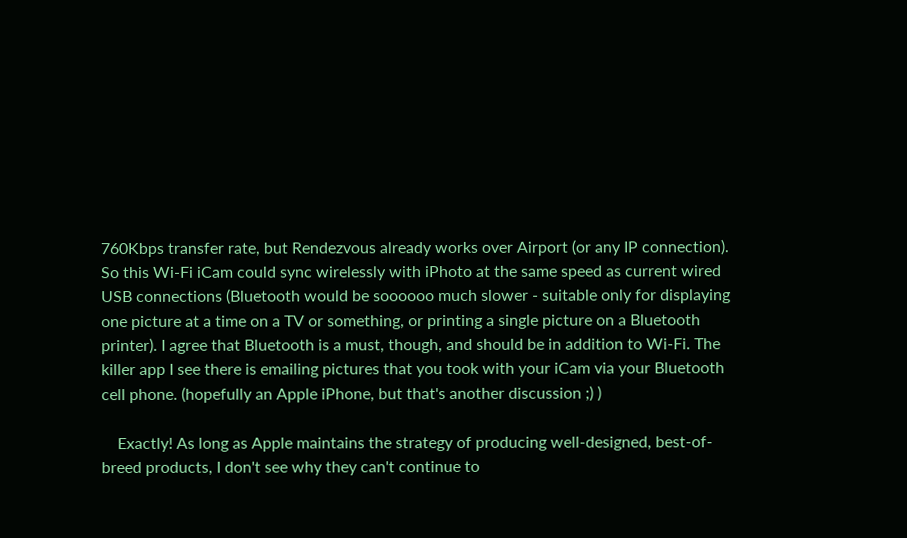760Kbps transfer rate, but Rendezvous already works over Airport (or any IP connection). So this Wi-Fi iCam could sync wirelessly with iPhoto at the same speed as current wired USB connections (Bluetooth would be soooooo much slower - suitable only for displaying one picture at a time on a TV or something, or printing a single picture on a Bluetooth printer). I agree that Bluetooth is a must, though, and should be in addition to Wi-Fi. The killer app I see there is emailing pictures that you took with your iCam via your Bluetooth cell phone. (hopefully an Apple iPhone, but that's another discussion ;) )

    Exactly! As long as Apple maintains the strategy of producing well-designed, best-of-breed products, I don't see why they can't continue to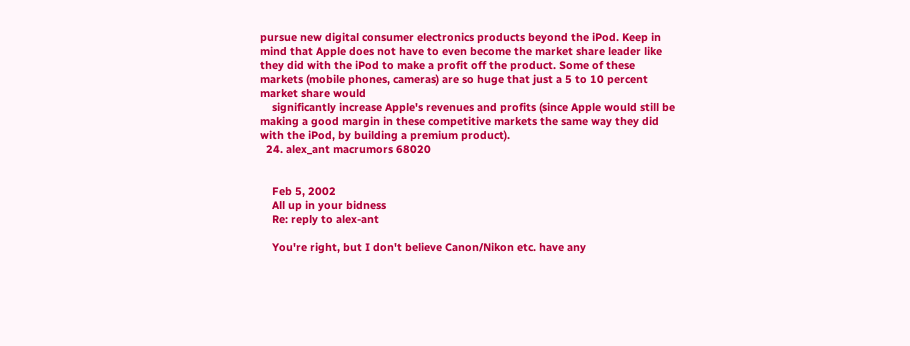pursue new digital consumer electronics products beyond the iPod. Keep in mind that Apple does not have to even become the market share leader like they did with the iPod to make a profit off the product. Some of these markets (mobile phones, cameras) are so huge that just a 5 to 10 percent market share would
    significantly increase Apple's revenues and profits (since Apple would still be making a good margin in these competitive markets the same way they did with the iPod, by building a premium product).
  24. alex_ant macrumors 68020


    Feb 5, 2002
    All up in your bidness
    Re: reply to alex-ant

    You're right, but I don't believe Canon/Nikon etc. have any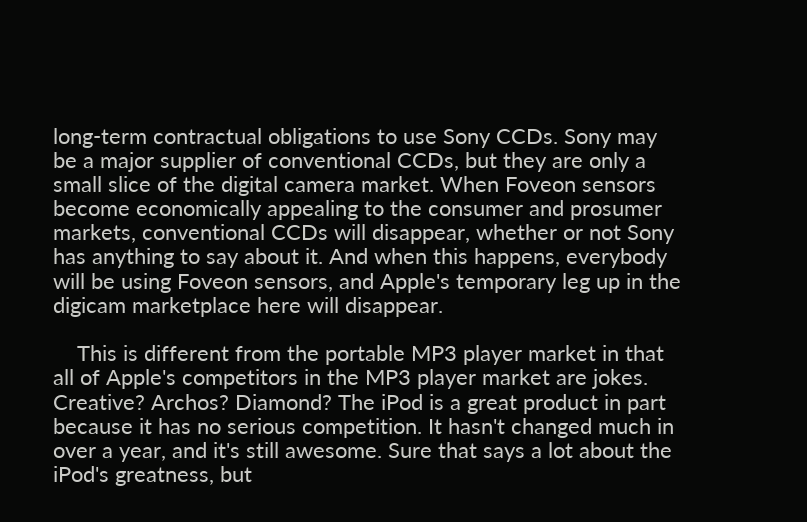long-term contractual obligations to use Sony CCDs. Sony may be a major supplier of conventional CCDs, but they are only a small slice of the digital camera market. When Foveon sensors become economically appealing to the consumer and prosumer markets, conventional CCDs will disappear, whether or not Sony has anything to say about it. And when this happens, everybody will be using Foveon sensors, and Apple's temporary leg up in the digicam marketplace here will disappear.

    This is different from the portable MP3 player market in that all of Apple's competitors in the MP3 player market are jokes. Creative? Archos? Diamond? The iPod is a great product in part because it has no serious competition. It hasn't changed much in over a year, and it's still awesome. Sure that says a lot about the iPod's greatness, but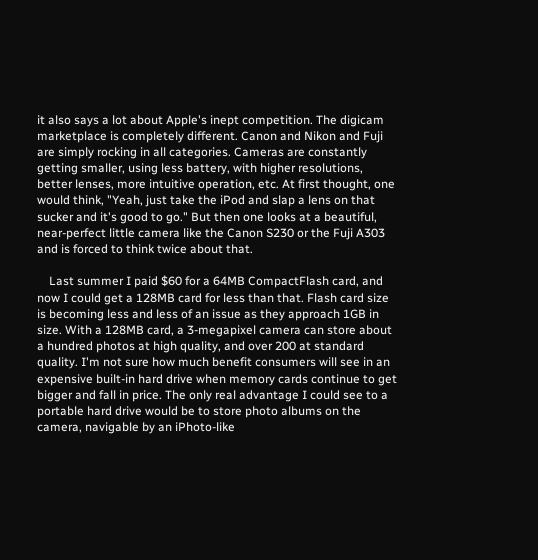it also says a lot about Apple's inept competition. The digicam marketplace is completely different. Canon and Nikon and Fuji are simply rocking in all categories. Cameras are constantly getting smaller, using less battery, with higher resolutions, better lenses, more intuitive operation, etc. At first thought, one would think, "Yeah, just take the iPod and slap a lens on that sucker and it's good to go." But then one looks at a beautiful, near-perfect little camera like the Canon S230 or the Fuji A303 and is forced to think twice about that.

    Last summer I paid $60 for a 64MB CompactFlash card, and now I could get a 128MB card for less than that. Flash card size is becoming less and less of an issue as they approach 1GB in size. With a 128MB card, a 3-megapixel camera can store about a hundred photos at high quality, and over 200 at standard quality. I'm not sure how much benefit consumers will see in an expensive built-in hard drive when memory cards continue to get bigger and fall in price. The only real advantage I could see to a portable hard drive would be to store photo albums on the camera, navigable by an iPhoto-like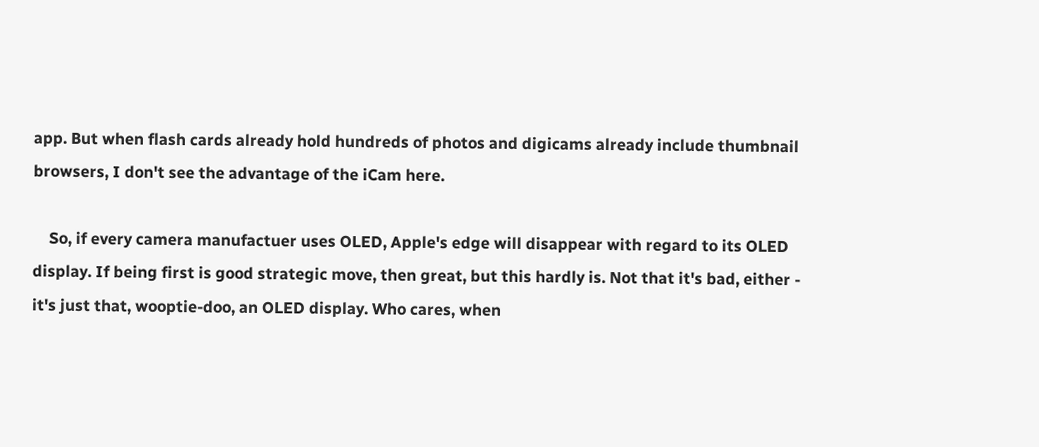app. But when flash cards already hold hundreds of photos and digicams already include thumbnail browsers, I don't see the advantage of the iCam here.

    So, if every camera manufactuer uses OLED, Apple's edge will disappear with regard to its OLED display. If being first is good strategic move, then great, but this hardly is. Not that it's bad, either - it's just that, wooptie-doo, an OLED display. Who cares, when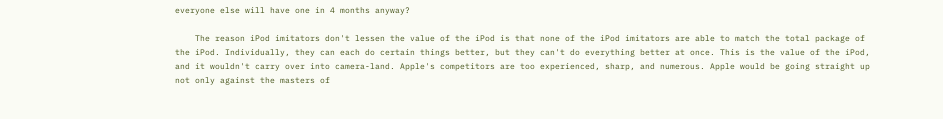everyone else will have one in 4 months anyway?

    The reason iPod imitators don't lessen the value of the iPod is that none of the iPod imitators are able to match the total package of the iPod. Individually, they can each do certain things better, but they can't do everything better at once. This is the value of the iPod, and it wouldn't carry over into camera-land. Apple's competitors are too experienced, sharp, and numerous. Apple would be going straight up not only against the masters of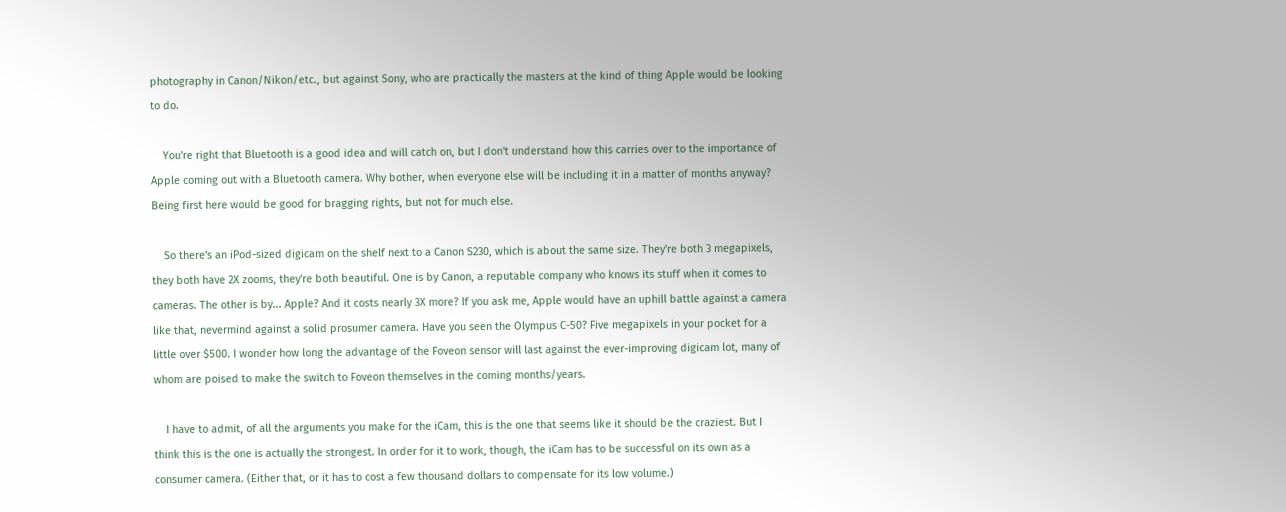photography in Canon/Nikon/etc., but against Sony, who are practically the masters at the kind of thing Apple would be looking to do.

    You're right that Bluetooth is a good idea and will catch on, but I don't understand how this carries over to the importance of Apple coming out with a Bluetooth camera. Why bother, when everyone else will be including it in a matter of months anyway? Being first here would be good for bragging rights, but not for much else.

    So there's an iPod-sized digicam on the shelf next to a Canon S230, which is about the same size. They're both 3 megapixels, they both have 2X zooms, they're both beautiful. One is by Canon, a reputable company who knows its stuff when it comes to cameras. The other is by... Apple? And it costs nearly 3X more? If you ask me, Apple would have an uphill battle against a camera like that, nevermind against a solid prosumer camera. Have you seen the Olympus C-50? Five megapixels in your pocket for a little over $500. I wonder how long the advantage of the Foveon sensor will last against the ever-improving digicam lot, many of whom are poised to make the switch to Foveon themselves in the coming months/years.

    I have to admit, of all the arguments you make for the iCam, this is the one that seems like it should be the craziest. But I think this is the one is actually the strongest. In order for it to work, though, the iCam has to be successful on its own as a consumer camera. (Either that, or it has to cost a few thousand dollars to compensate for its low volume.)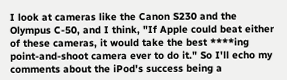I look at cameras like the Canon S230 and the Olympus C-50, and I think, "If Apple could beat either of these cameras, it would take the best ****ing point-and-shoot camera ever to do it." So I'll echo my comments about the iPod's success being a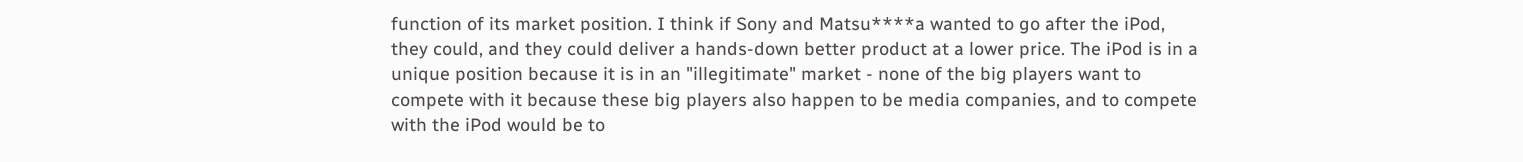function of its market position. I think if Sony and Matsu****a wanted to go after the iPod, they could, and they could deliver a hands-down better product at a lower price. The iPod is in a unique position because it is in an "illegitimate" market - none of the big players want to compete with it because these big players also happen to be media companies, and to compete with the iPod would be to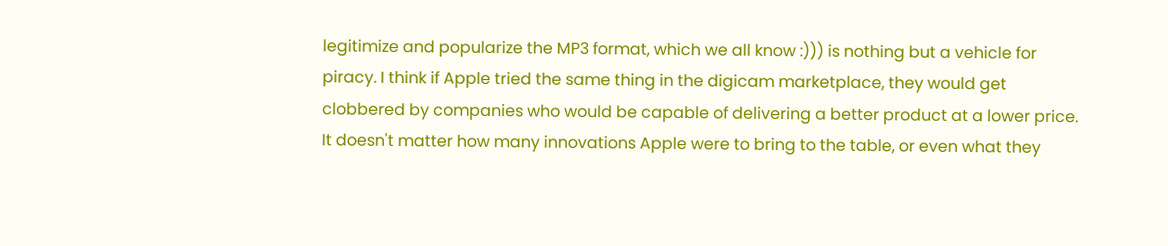legitimize and popularize the MP3 format, which we all know :))) is nothing but a vehicle for piracy. I think if Apple tried the same thing in the digicam marketplace, they would get clobbered by companies who would be capable of delivering a better product at a lower price. It doesn't matter how many innovations Apple were to bring to the table, or even what they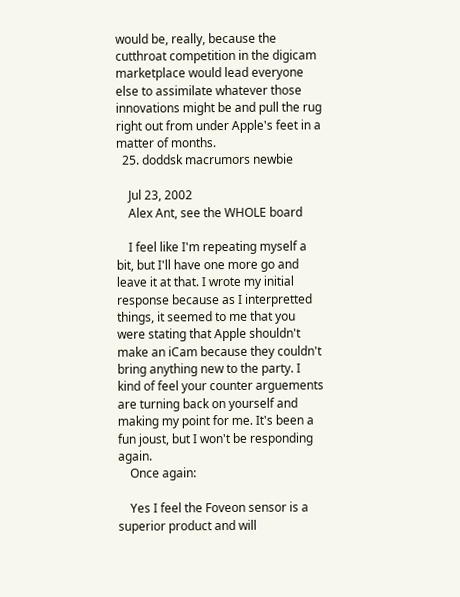would be, really, because the cutthroat competition in the digicam marketplace would lead everyone else to assimilate whatever those innovations might be and pull the rug right out from under Apple's feet in a matter of months.
  25. doddsk macrumors newbie

    Jul 23, 2002
    Alex Ant, see the WHOLE board

    I feel like I'm repeating myself a bit, but I'll have one more go and leave it at that. I wrote my initial response because as I interpretted things, it seemed to me that you were stating that Apple shouldn't make an iCam because they couldn't bring anything new to the party. I kind of feel your counter arguements are turning back on yourself and making my point for me. It's been a fun joust, but I won't be responding again.
    Once again:

    Yes I feel the Foveon sensor is a superior product and will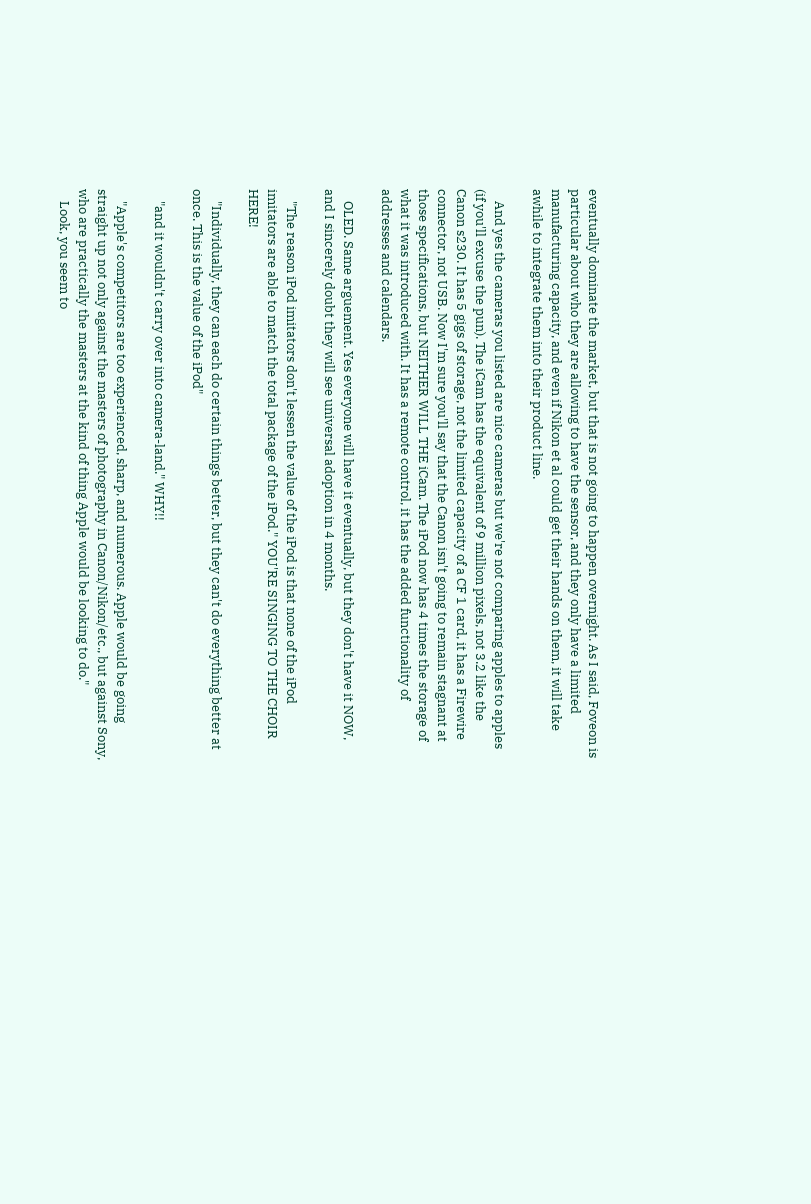eventually dominate the market, but that is not going to happen overnight. As I said, Foveon is particular about who they are allowing to have the sensor, and they only have a limited manufacturing capacity, and even if Nikon et al could get their hands on them, it will take awhile to integrate them into their product line.

    And yes the cameras you listed are nice cameras but we're not comparing apples to apples (if you'll excuse the pun). The iCam has the equivalent of 9 million pixels, not 3.2 like the Canon s230. It has 5 gigs of storage, not the limited capacity of a CF 1 card, it has a Firewire connector, not USB. Now I'm sure you'll say that the Canon isn't going to remain stagnant at those specifications, but NEITHER WILL THE iCam. The iPod now has 4 times the storage of what it was introduced with. It has a remote control, it has the added functionality of addresses and calendars.

    OLED. Same arguement. Yes everyone will have it eventually, but they don't have it NOW, and I sincerely doubt they will see universal adoption in 4 months.

    "The reason iPod imitators don't lessen the value of the iPod is that none of the iPod imitators are able to match the total package of the iPod." YOU'RE SINGING TO THE CHOIR HERE!

    "Individually, they can each do certain things better, but they can't do everything better at once. This is the value of the iPod"

    "and it wouldn't carry over into camera-land." WHY!!

    "Apple's competitors are too experienced, sharp, and numerous. Apple would be going straight up not only against the masters of photography in Canon/Nikon/etc., but against Sony, who are practically the masters at the kind of thing Apple would be looking to do."
    Look, you seem to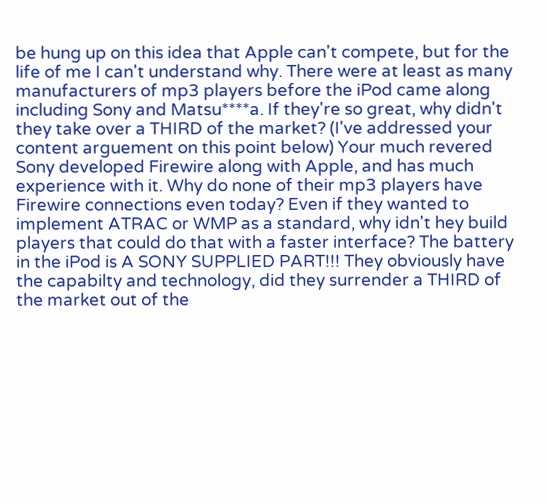be hung up on this idea that Apple can't compete, but for the life of me I can't understand why. There were at least as many manufacturers of mp3 players before the iPod came along including Sony and Matsu****a. If they're so great, why didn't they take over a THIRD of the market? (I've addressed your content arguement on this point below) Your much revered Sony developed Firewire along with Apple, and has much experience with it. Why do none of their mp3 players have Firewire connections even today? Even if they wanted to implement ATRAC or WMP as a standard, why idn't hey build players that could do that with a faster interface? The battery in the iPod is A SONY SUPPLIED PART!!! They obviously have the capabilty and technology, did they surrender a THIRD of the market out of the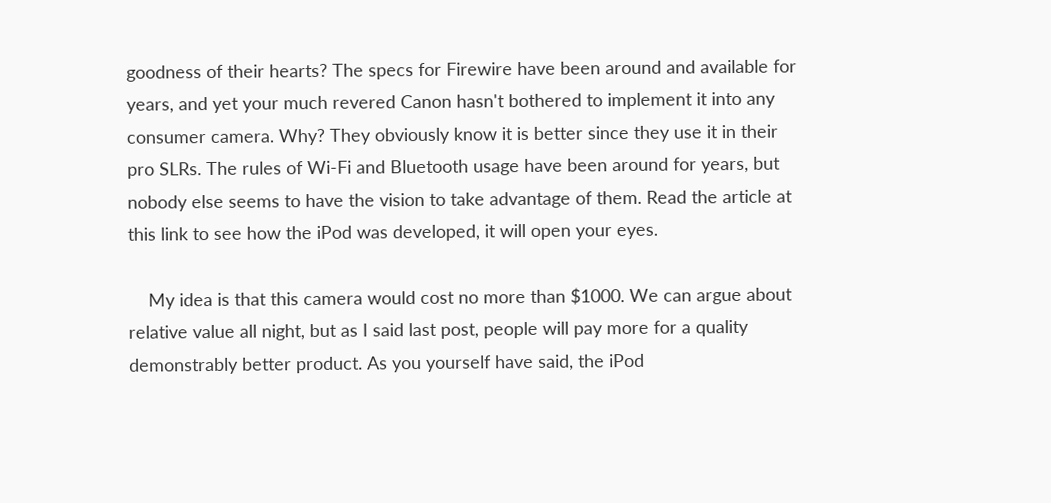goodness of their hearts? The specs for Firewire have been around and available for years, and yet your much revered Canon hasn't bothered to implement it into any consumer camera. Why? They obviously know it is better since they use it in their pro SLRs. The rules of Wi-Fi and Bluetooth usage have been around for years, but nobody else seems to have the vision to take advantage of them. Read the article at this link to see how the iPod was developed, it will open your eyes.

    My idea is that this camera would cost no more than $1000. We can argue about relative value all night, but as I said last post, people will pay more for a quality demonstrably better product. As you yourself have said, the iPod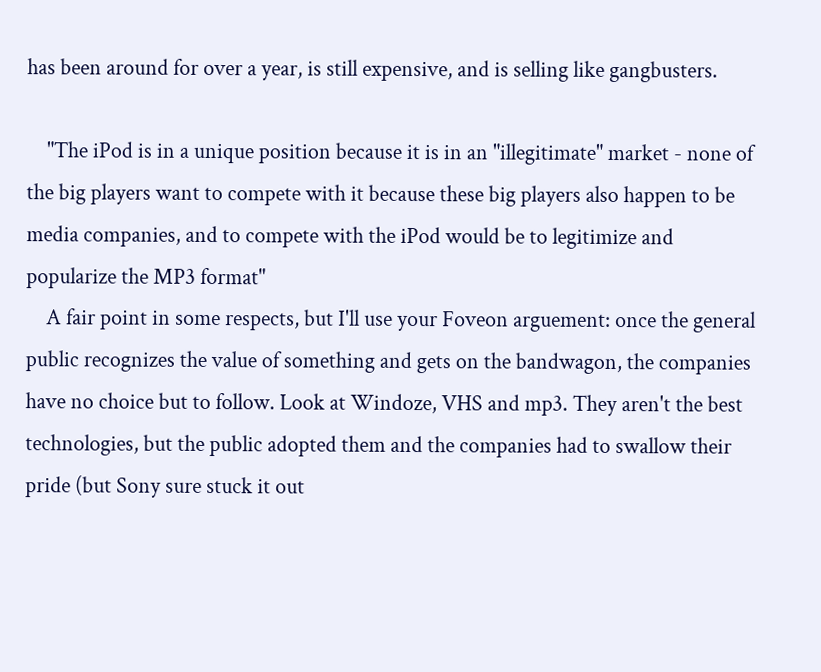has been around for over a year, is still expensive, and is selling like gangbusters.

    "The iPod is in a unique position because it is in an "illegitimate" market - none of the big players want to compete with it because these big players also happen to be media companies, and to compete with the iPod would be to legitimize and popularize the MP3 format"
    A fair point in some respects, but I'll use your Foveon arguement: once the general public recognizes the value of something and gets on the bandwagon, the companies have no choice but to follow. Look at Windoze, VHS and mp3. They aren't the best technologies, but the public adopted them and the companies had to swallow their pride (but Sony sure stuck it out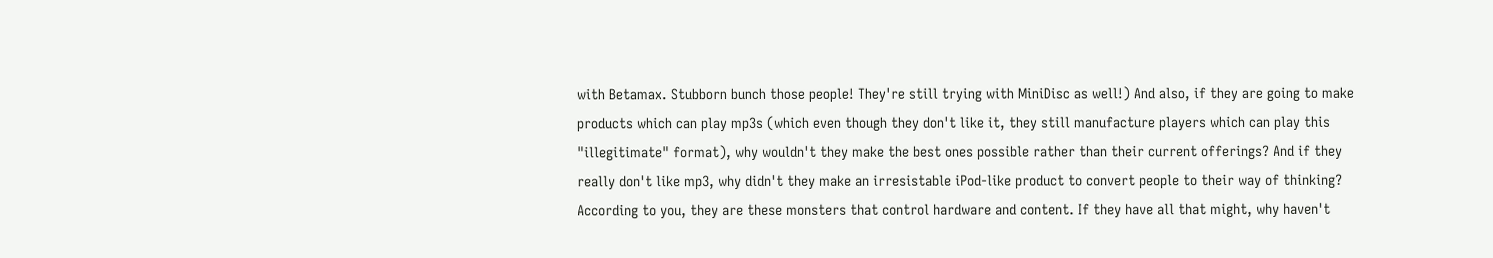with Betamax. Stubborn bunch those people! They're still trying with MiniDisc as well!) And also, if they are going to make products which can play mp3s (which even though they don't like it, they still manufacture players which can play this "illegitimate" format), why wouldn't they make the best ones possible rather than their current offerings? And if they really don't like mp3, why didn't they make an irresistable iPod-like product to convert people to their way of thinking? According to you, they are these monsters that control hardware and content. If they have all that might, why haven't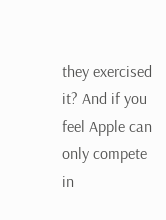they exercised it? And if you feel Apple can only compete in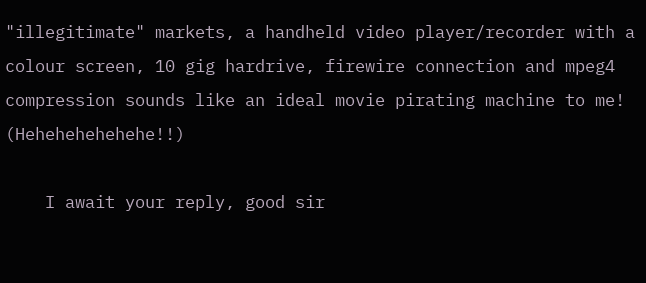"illegitimate" markets, a handheld video player/recorder with a colour screen, 10 gig hardrive, firewire connection and mpeg4 compression sounds like an ideal movie pirating machine to me! (Hehehehehehehe!!)

    I await your reply, good sir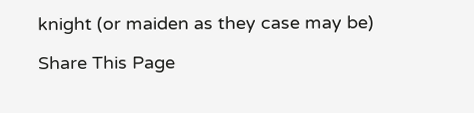knight (or maiden as they case may be)

Share This Page